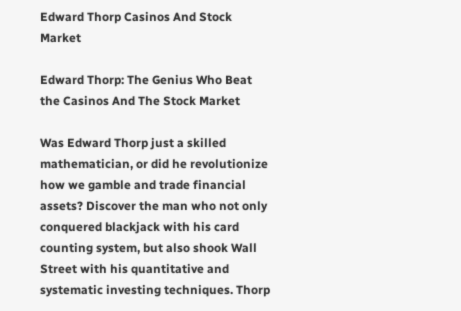Edward Thorp Casinos And Stock Market

Edward Thorp: The Genius Who Beat the Casinos And The Stock Market

Was Edward Thorp just a skilled mathematician, or did he revolutionize how we gamble and trade financial assets? Discover the man who not only conquered blackjack with his card counting system, but also shook Wall Street with his quantitative and systematic investing techniques. Thorp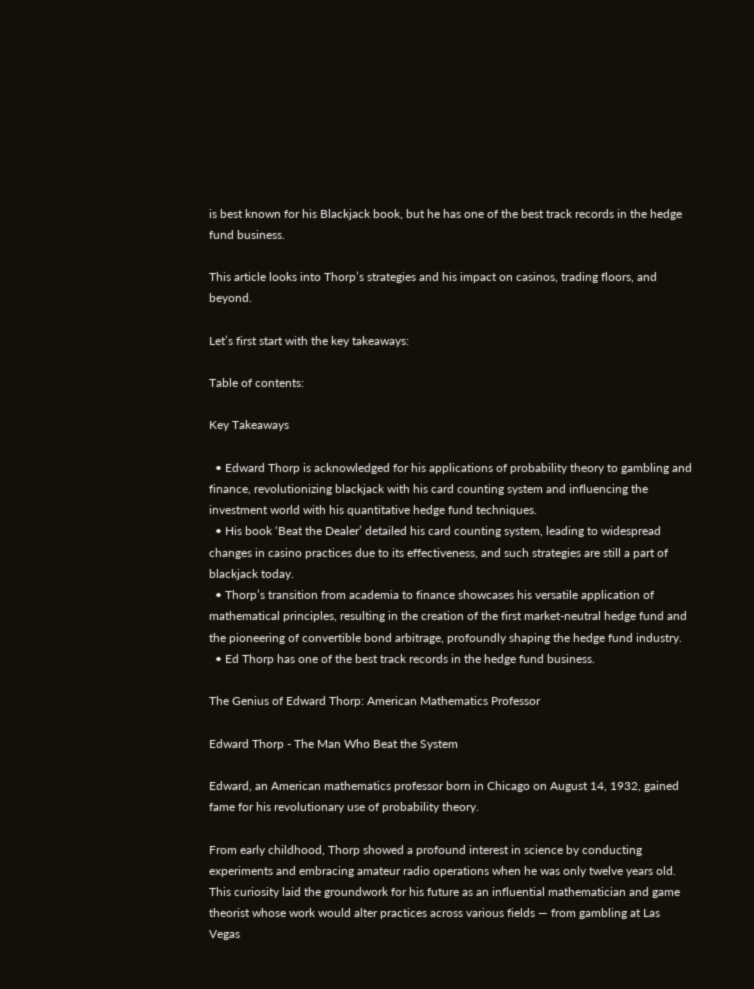is best known for his Blackjack book, but he has one of the best track records in the hedge fund business.

This article looks into Thorp’s strategies and his impact on casinos, trading floors, and beyond.

Let’s first start with the key takeaways:

Table of contents:

Key Takeaways

  • Edward Thorp is acknowledged for his applications of probability theory to gambling and finance, revolutionizing blackjack with his card counting system and influencing the investment world with his quantitative hedge fund techniques.
  • His book ‘Beat the Dealer’ detailed his card counting system, leading to widespread changes in casino practices due to its effectiveness, and such strategies are still a part of blackjack today.
  • Thorp’s transition from academia to finance showcases his versatile application of mathematical principles, resulting in the creation of the first market-neutral hedge fund and the pioneering of convertible bond arbitrage, profoundly shaping the hedge fund industry.
  • Ed Thorp has one of the best track records in the hedge fund business.

The Genius of Edward Thorp: American Mathematics Professor

Edward Thorp - The Man Who Beat the System

Edward, an American mathematics professor born in Chicago on August 14, 1932, gained fame for his revolutionary use of probability theory.

From early childhood, Thorp showed a profound interest in science by conducting experiments and embracing amateur radio operations when he was only twelve years old. This curiosity laid the groundwork for his future as an influential mathematician and game theorist whose work would alter practices across various fields — from gambling at Las Vegas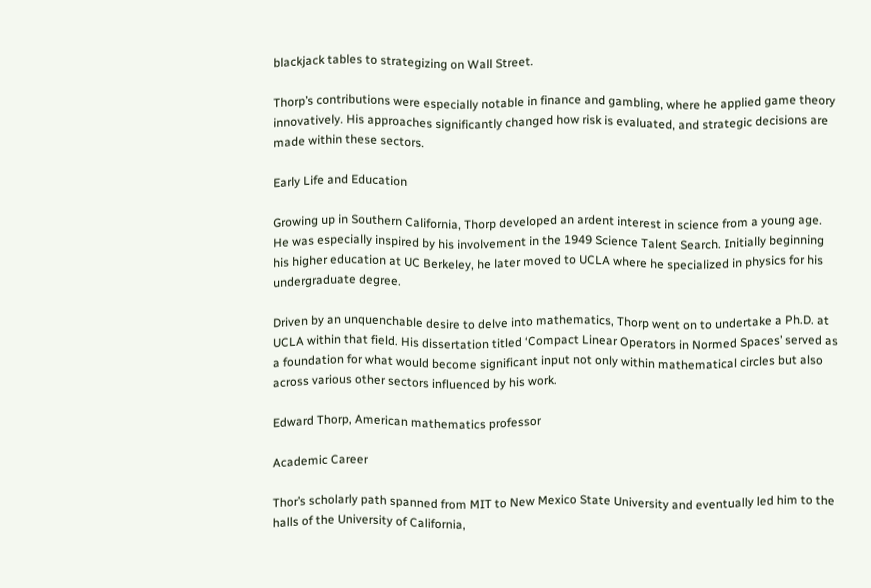blackjack tables to strategizing on Wall Street.

Thorp’s contributions were especially notable in finance and gambling, where he applied game theory innovatively. His approaches significantly changed how risk is evaluated, and strategic decisions are made within these sectors.

Early Life and Education

Growing up in Southern California, Thorp developed an ardent interest in science from a young age. He was especially inspired by his involvement in the 1949 Science Talent Search. Initially beginning his higher education at UC Berkeley, he later moved to UCLA where he specialized in physics for his undergraduate degree.

Driven by an unquenchable desire to delve into mathematics, Thorp went on to undertake a Ph.D. at UCLA within that field. His dissertation titled ‘Compact Linear Operators in Normed Spaces’ served as a foundation for what would become significant input not only within mathematical circles but also across various other sectors influenced by his work.

Edward Thorp, American mathematics professor

Academic Career

Thor’s scholarly path spanned from MIT to New Mexico State University and eventually led him to the halls of the University of California,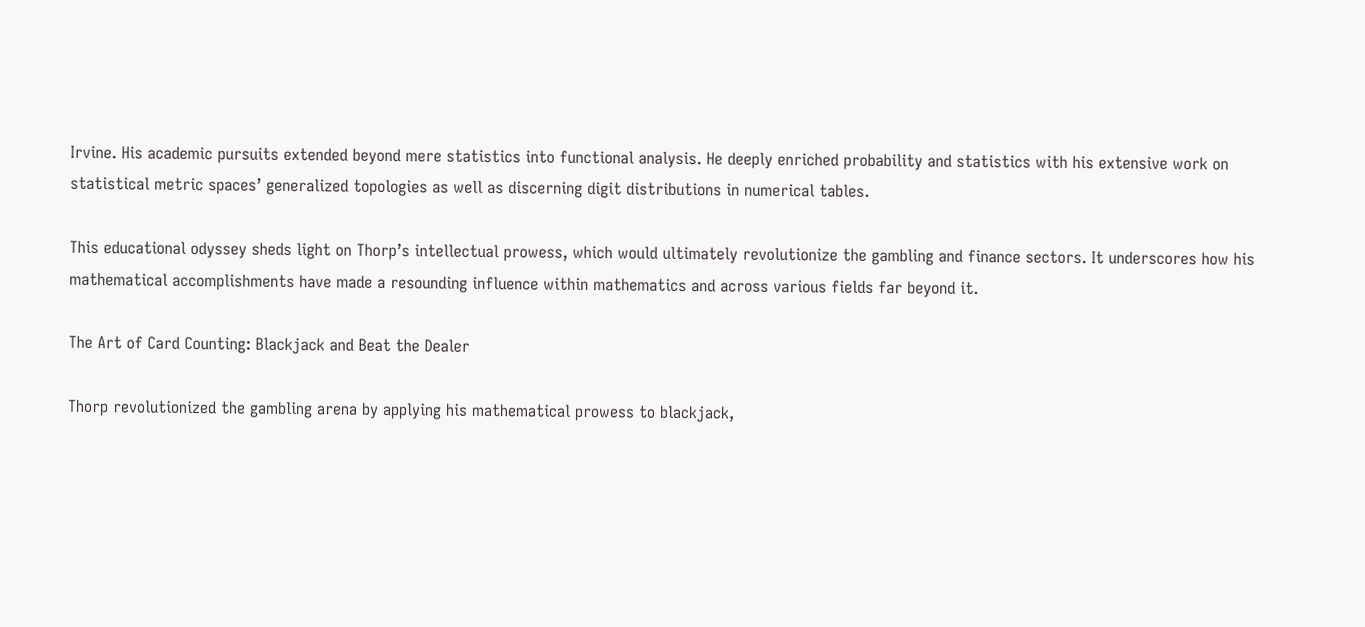Irvine. His academic pursuits extended beyond mere statistics into functional analysis. He deeply enriched probability and statistics with his extensive work on statistical metric spaces’ generalized topologies as well as discerning digit distributions in numerical tables.

This educational odyssey sheds light on Thorp’s intellectual prowess, which would ultimately revolutionize the gambling and finance sectors. It underscores how his mathematical accomplishments have made a resounding influence within mathematics and across various fields far beyond it.

The Art of Card Counting: Blackjack and Beat the Dealer

Thorp revolutionized the gambling arena by applying his mathematical prowess to blackjack,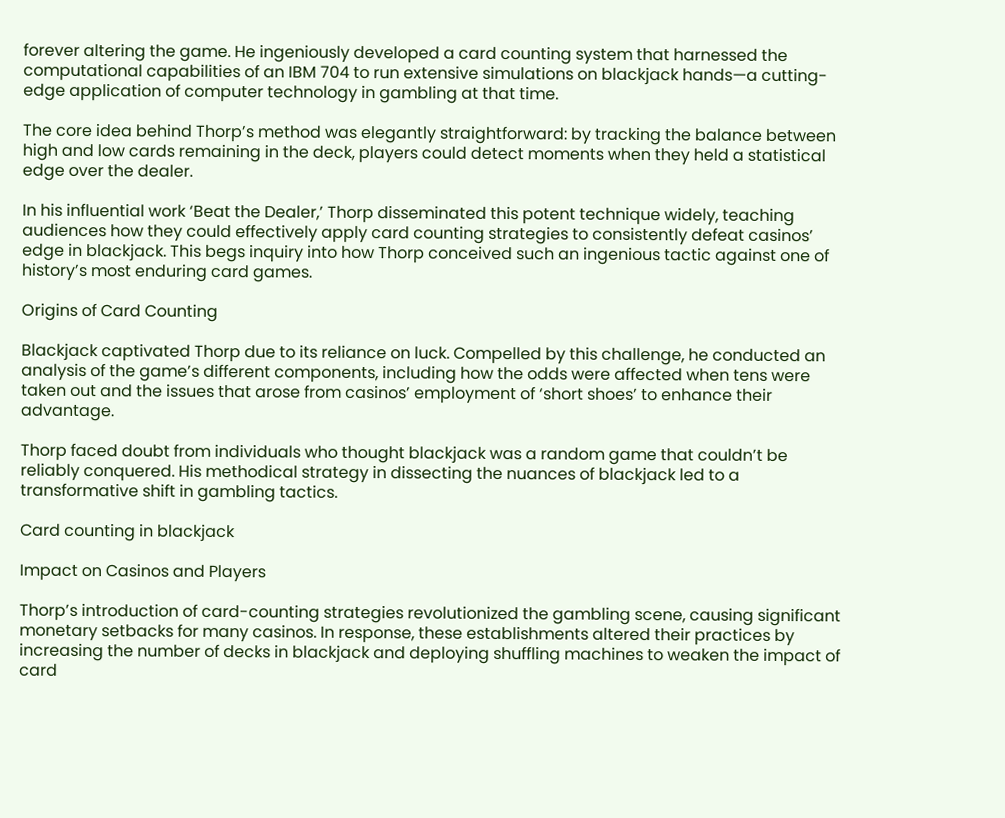forever altering the game. He ingeniously developed a card counting system that harnessed the computational capabilities of an IBM 704 to run extensive simulations on blackjack hands—a cutting-edge application of computer technology in gambling at that time.

The core idea behind Thorp’s method was elegantly straightforward: by tracking the balance between high and low cards remaining in the deck, players could detect moments when they held a statistical edge over the dealer.

In his influential work ‘Beat the Dealer,’ Thorp disseminated this potent technique widely, teaching audiences how they could effectively apply card counting strategies to consistently defeat casinos’ edge in blackjack. This begs inquiry into how Thorp conceived such an ingenious tactic against one of history’s most enduring card games.

Origins of Card Counting

Blackjack captivated Thorp due to its reliance on luck. Compelled by this challenge, he conducted an analysis of the game’s different components, including how the odds were affected when tens were taken out and the issues that arose from casinos’ employment of ‘short shoes’ to enhance their advantage.

Thorp faced doubt from individuals who thought blackjack was a random game that couldn’t be reliably conquered. His methodical strategy in dissecting the nuances of blackjack led to a transformative shift in gambling tactics.

Card counting in blackjack

Impact on Casinos and Players

Thorp’s introduction of card-counting strategies revolutionized the gambling scene, causing significant monetary setbacks for many casinos. In response, these establishments altered their practices by increasing the number of decks in blackjack and deploying shuffling machines to weaken the impact of card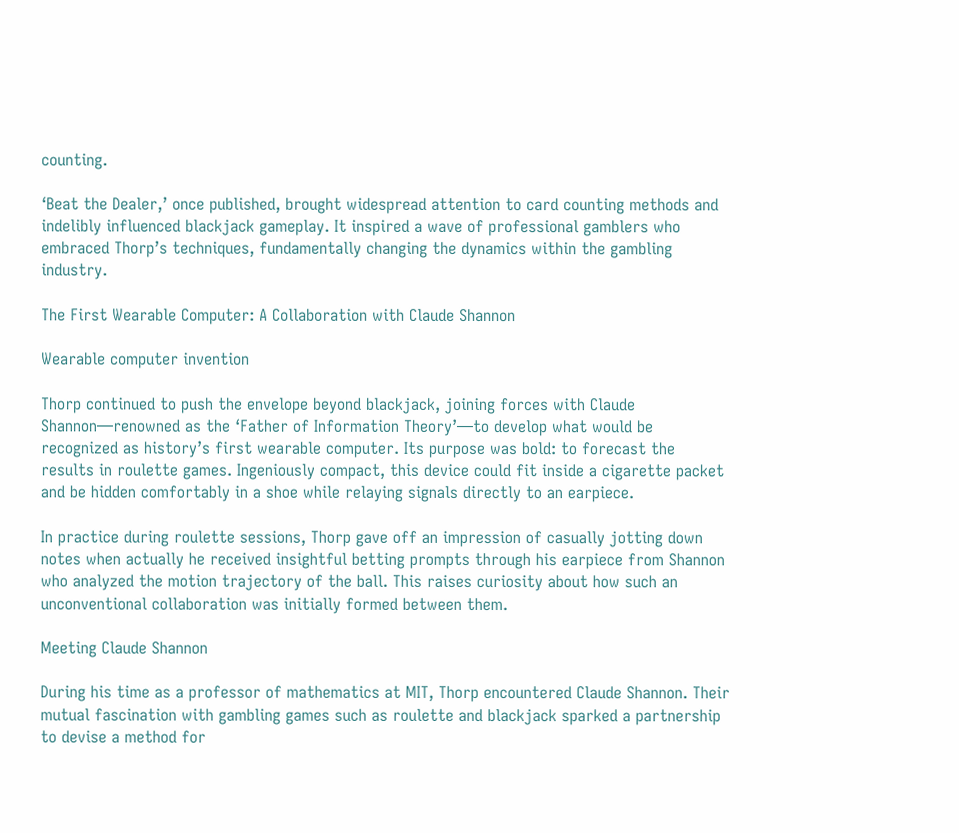counting.

‘Beat the Dealer,’ once published, brought widespread attention to card counting methods and indelibly influenced blackjack gameplay. It inspired a wave of professional gamblers who embraced Thorp’s techniques, fundamentally changing the dynamics within the gambling industry.

The First Wearable Computer: A Collaboration with Claude Shannon

Wearable computer invention

Thorp continued to push the envelope beyond blackjack, joining forces with Claude Shannon—renowned as the ‘Father of Information Theory’—to develop what would be recognized as history’s first wearable computer. Its purpose was bold: to forecast the results in roulette games. Ingeniously compact, this device could fit inside a cigarette packet and be hidden comfortably in a shoe while relaying signals directly to an earpiece.

In practice during roulette sessions, Thorp gave off an impression of casually jotting down notes when actually he received insightful betting prompts through his earpiece from Shannon who analyzed the motion trajectory of the ball. This raises curiosity about how such an unconventional collaboration was initially formed between them.

Meeting Claude Shannon

During his time as a professor of mathematics at MIT, Thorp encountered Claude Shannon. Their mutual fascination with gambling games such as roulette and blackjack sparked a partnership to devise a method for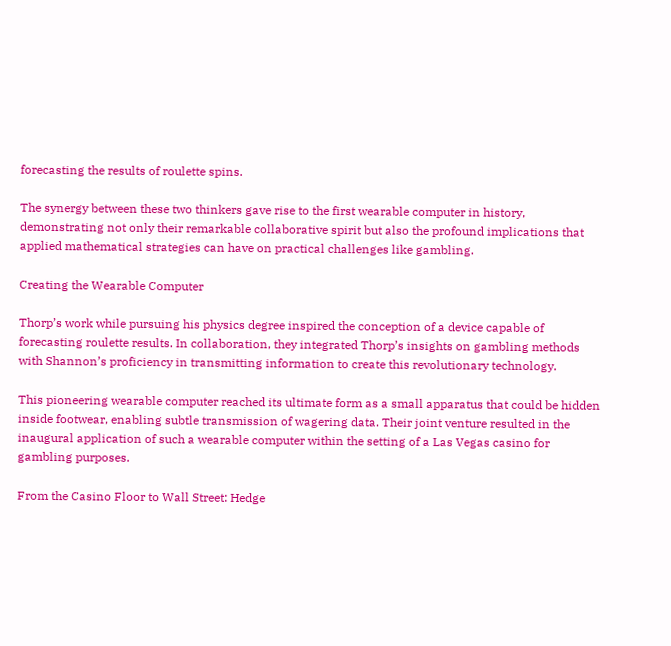forecasting the results of roulette spins.

The synergy between these two thinkers gave rise to the first wearable computer in history, demonstrating not only their remarkable collaborative spirit but also the profound implications that applied mathematical strategies can have on practical challenges like gambling.

Creating the Wearable Computer

Thorp’s work while pursuing his physics degree inspired the conception of a device capable of forecasting roulette results. In collaboration, they integrated Thorp’s insights on gambling methods with Shannon’s proficiency in transmitting information to create this revolutionary technology.

This pioneering wearable computer reached its ultimate form as a small apparatus that could be hidden inside footwear, enabling subtle transmission of wagering data. Their joint venture resulted in the inaugural application of such a wearable computer within the setting of a Las Vegas casino for gambling purposes.

From the Casino Floor to Wall Street: Hedge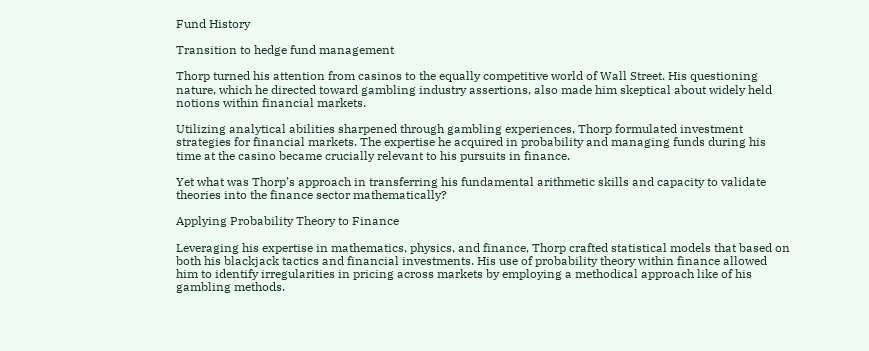Fund History

Transition to hedge fund management

Thorp turned his attention from casinos to the equally competitive world of Wall Street. His questioning nature, which he directed toward gambling industry assertions, also made him skeptical about widely held notions within financial markets.

Utilizing analytical abilities sharpened through gambling experiences, Thorp formulated investment strategies for financial markets. The expertise he acquired in probability and managing funds during his time at the casino became crucially relevant to his pursuits in finance.

Yet what was Thorp’s approach in transferring his fundamental arithmetic skills and capacity to validate theories into the finance sector mathematically?

Applying Probability Theory to Finance

Leveraging his expertise in mathematics, physics, and finance, Thorp crafted statistical models that based on both his blackjack tactics and financial investments. His use of probability theory within finance allowed him to identify irregularities in pricing across markets by employing a methodical approach like of his gambling methods.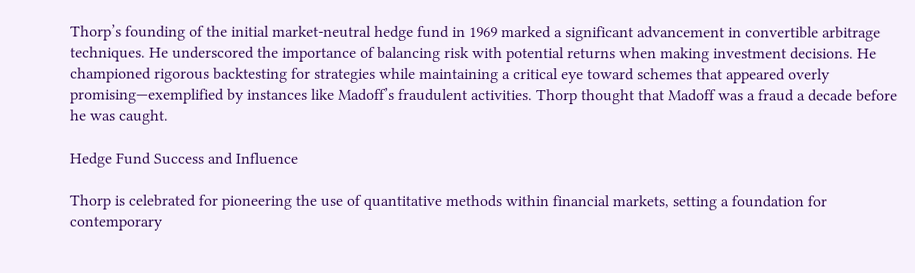Thorp’s founding of the initial market-neutral hedge fund in 1969 marked a significant advancement in convertible arbitrage techniques. He underscored the importance of balancing risk with potential returns when making investment decisions. He championed rigorous backtesting for strategies while maintaining a critical eye toward schemes that appeared overly promising—exemplified by instances like Madoff’s fraudulent activities. Thorp thought that Madoff was a fraud a decade before he was caught.

Hedge Fund Success and Influence

Thorp is celebrated for pioneering the use of quantitative methods within financial markets, setting a foundation for contemporary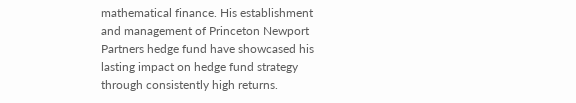mathematical finance. His establishment and management of Princeton Newport Partners hedge fund have showcased his lasting impact on hedge fund strategy through consistently high returns.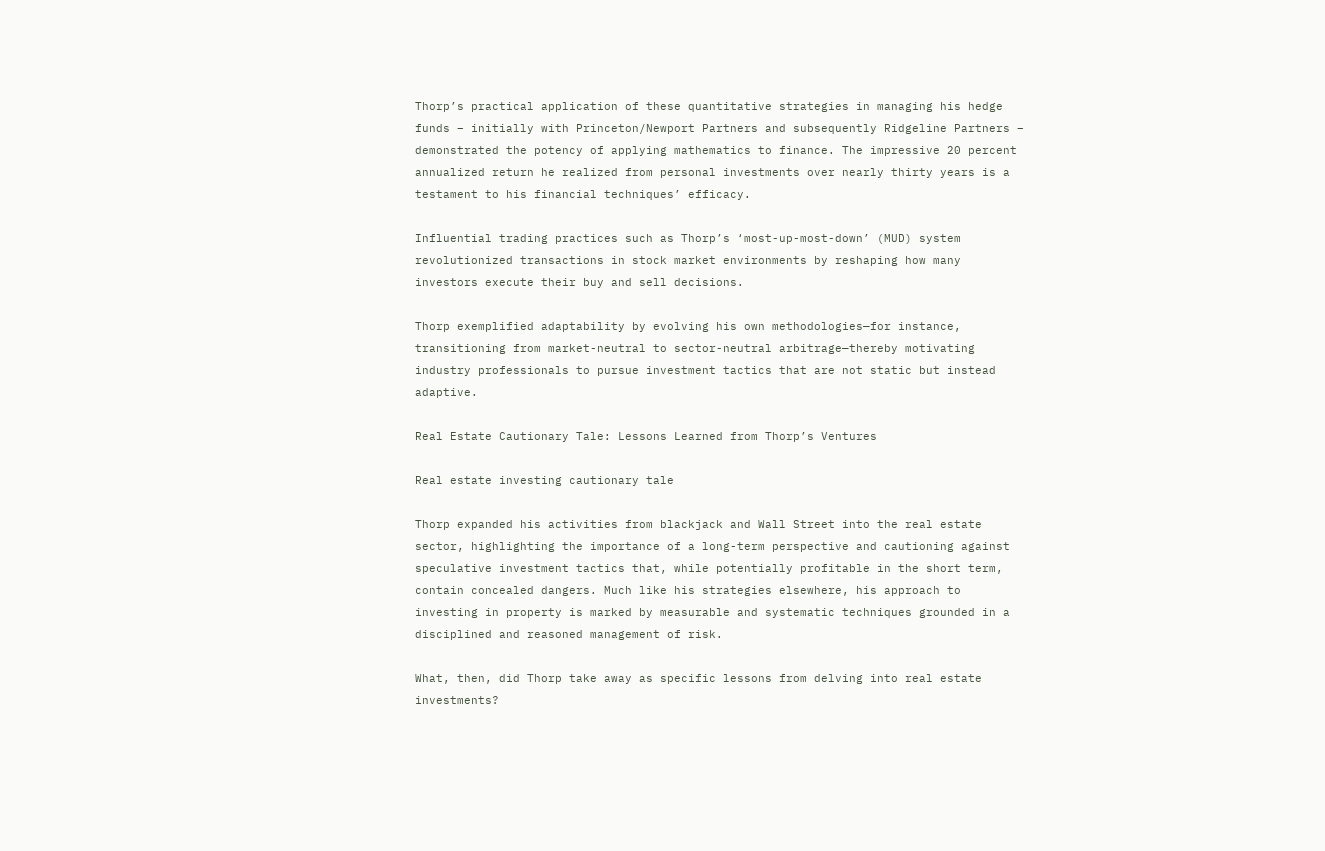Thorp’s practical application of these quantitative strategies in managing his hedge funds – initially with Princeton/Newport Partners and subsequently Ridgeline Partners – demonstrated the potency of applying mathematics to finance. The impressive 20 percent annualized return he realized from personal investments over nearly thirty years is a testament to his financial techniques’ efficacy.

Influential trading practices such as Thorp’s ‘most-up-most-down’ (MUD) system revolutionized transactions in stock market environments by reshaping how many investors execute their buy and sell decisions.

Thorp exemplified adaptability by evolving his own methodologies—for instance, transitioning from market-neutral to sector-neutral arbitrage—thereby motivating industry professionals to pursue investment tactics that are not static but instead adaptive.

Real Estate Cautionary Tale: Lessons Learned from Thorp’s Ventures

Real estate investing cautionary tale

Thorp expanded his activities from blackjack and Wall Street into the real estate sector, highlighting the importance of a long-term perspective and cautioning against speculative investment tactics that, while potentially profitable in the short term, contain concealed dangers. Much like his strategies elsewhere, his approach to investing in property is marked by measurable and systematic techniques grounded in a disciplined and reasoned management of risk.

What, then, did Thorp take away as specific lessons from delving into real estate investments?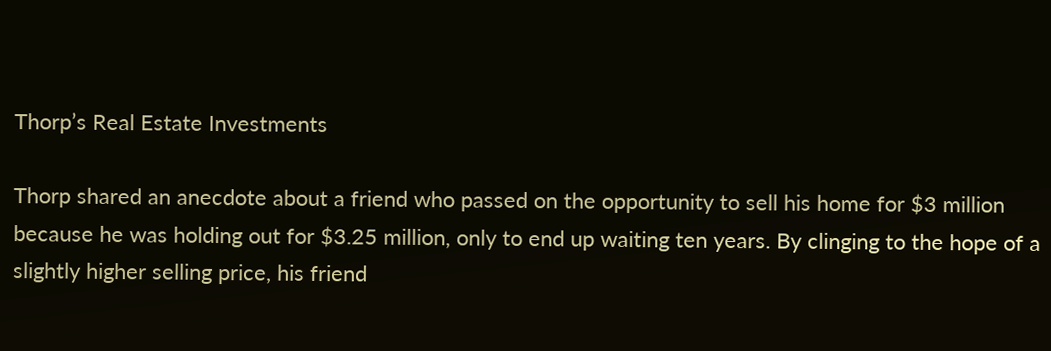Thorp’s Real Estate Investments

Thorp shared an anecdote about a friend who passed on the opportunity to sell his home for $3 million because he was holding out for $3.25 million, only to end up waiting ten years. By clinging to the hope of a slightly higher selling price, his friend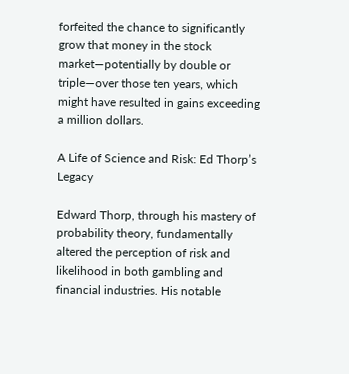forfeited the chance to significantly grow that money in the stock market—potentially by double or triple—over those ten years, which might have resulted in gains exceeding a million dollars.

A Life of Science and Risk: Ed Thorp’s Legacy

Edward Thorp, through his mastery of probability theory, fundamentally altered the perception of risk and likelihood in both gambling and financial industries. His notable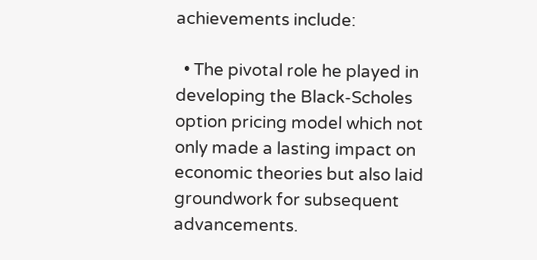achievements include:

  • The pivotal role he played in developing the Black-Scholes option pricing model which not only made a lasting impact on economic theories but also laid groundwork for subsequent advancements.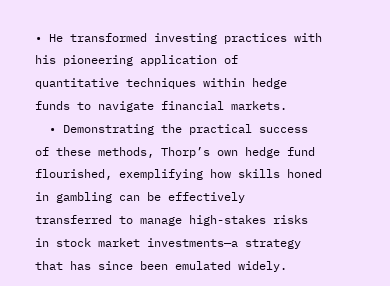• He transformed investing practices with his pioneering application of quantitative techniques within hedge funds to navigate financial markets.
  • Demonstrating the practical success of these methods, Thorp’s own hedge fund flourished, exemplifying how skills honed in gambling can be effectively transferred to manage high-stakes risks in stock market investments—a strategy that has since been emulated widely.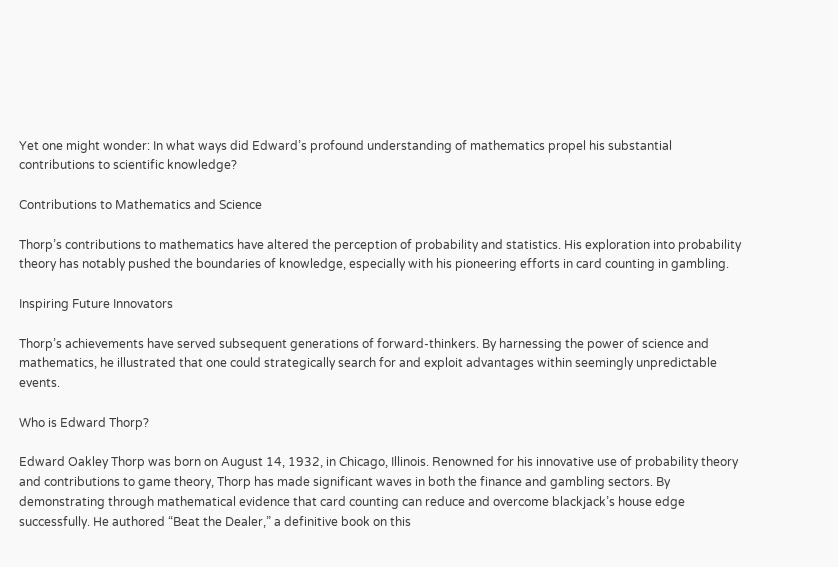Yet one might wonder: In what ways did Edward’s profound understanding of mathematics propel his substantial contributions to scientific knowledge?

Contributions to Mathematics and Science

Thorp’s contributions to mathematics have altered the perception of probability and statistics. His exploration into probability theory has notably pushed the boundaries of knowledge, especially with his pioneering efforts in card counting in gambling.

Inspiring Future Innovators

Thorp’s achievements have served subsequent generations of forward-thinkers. By harnessing the power of science and mathematics, he illustrated that one could strategically search for and exploit advantages within seemingly unpredictable events.

Who is Edward Thorp?

Edward Oakley Thorp was born on August 14, 1932, in Chicago, Illinois. Renowned for his innovative use of probability theory and contributions to game theory, Thorp has made significant waves in both the finance and gambling sectors. By demonstrating through mathematical evidence that card counting can reduce and overcome blackjack’s house edge successfully. He authored “Beat the Dealer,” a definitive book on this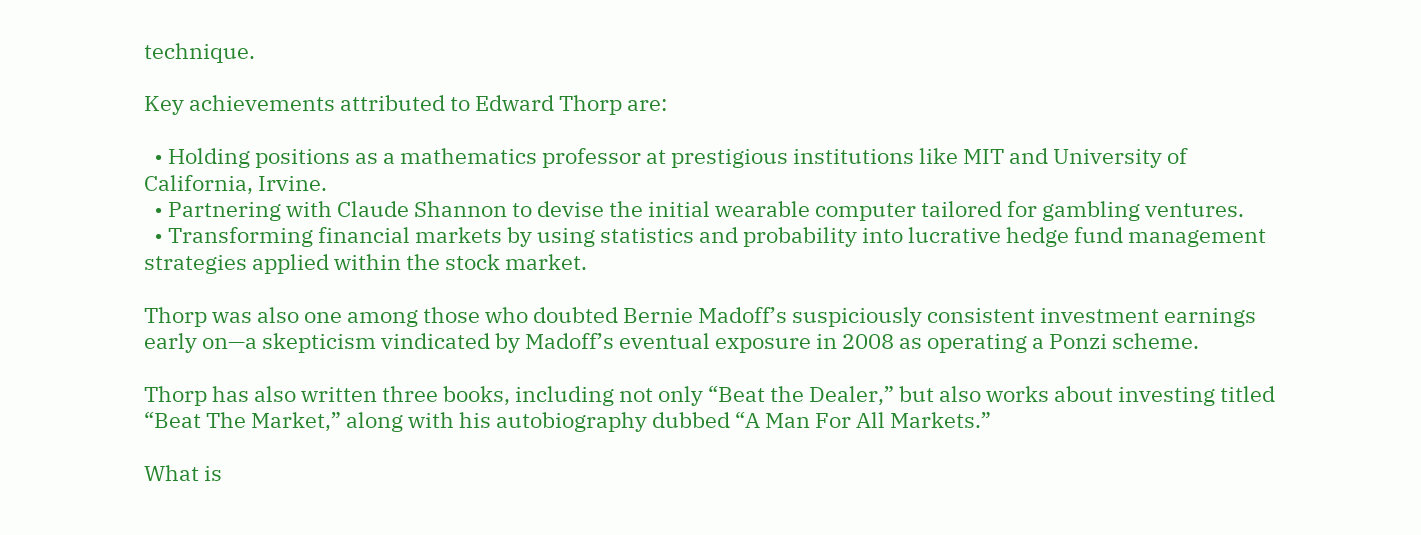technique.

Key achievements attributed to Edward Thorp are:

  • Holding positions as a mathematics professor at prestigious institutions like MIT and University of California, Irvine.
  • Partnering with Claude Shannon to devise the initial wearable computer tailored for gambling ventures.
  • Transforming financial markets by using statistics and probability into lucrative hedge fund management strategies applied within the stock market.

Thorp was also one among those who doubted Bernie Madoff’s suspiciously consistent investment earnings early on—a skepticism vindicated by Madoff’s eventual exposure in 2008 as operating a Ponzi scheme.

Thorp has also written three books, including not only “Beat the Dealer,” but also works about investing titled “Beat The Market,” along with his autobiography dubbed “A Man For All Markets.”

What is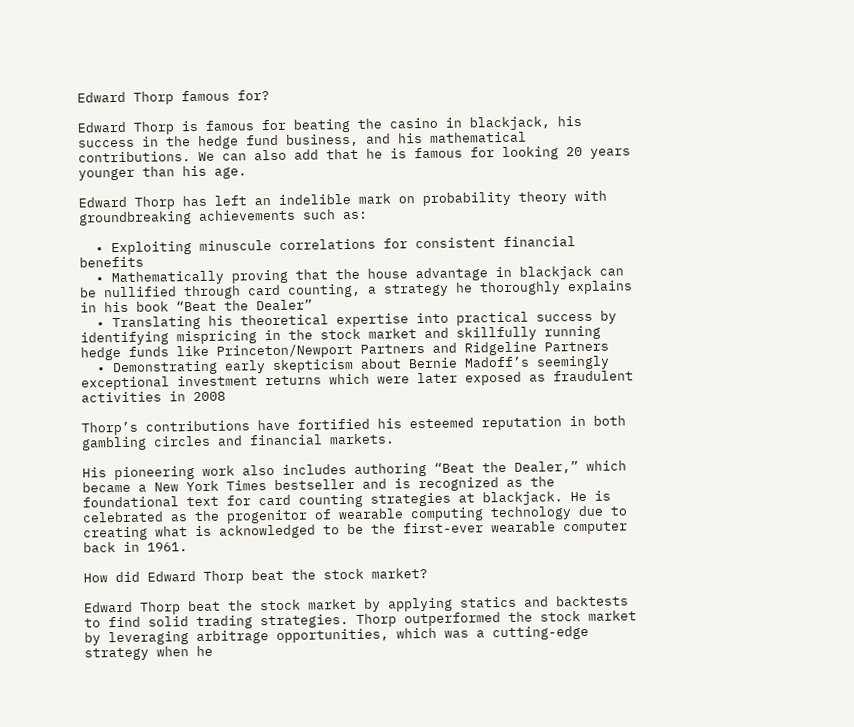Edward Thorp famous for?

Edward Thorp is famous for beating the casino in blackjack, his success in the hedge fund business, and his mathematical contributions. We can also add that he is famous for looking 20 years younger than his age.

Edward Thorp has left an indelible mark on probability theory with groundbreaking achievements such as:

  • Exploiting minuscule correlations for consistent financial benefits
  • Mathematically proving that the house advantage in blackjack can be nullified through card counting, a strategy he thoroughly explains in his book “Beat the Dealer”
  • Translating his theoretical expertise into practical success by identifying mispricing in the stock market and skillfully running hedge funds like Princeton/Newport Partners and Ridgeline Partners
  • Demonstrating early skepticism about Bernie Madoff’s seemingly exceptional investment returns which were later exposed as fraudulent activities in 2008

Thorp’s contributions have fortified his esteemed reputation in both gambling circles and financial markets.

His pioneering work also includes authoring “Beat the Dealer,” which became a New York Times bestseller and is recognized as the foundational text for card counting strategies at blackjack. He is celebrated as the progenitor of wearable computing technology due to creating what is acknowledged to be the first-ever wearable computer back in 1961.

How did Edward Thorp beat the stock market?

Edward Thorp beat the stock market by applying statics and backtests to find solid trading strategies. Thorp outperformed the stock market by leveraging arbitrage opportunities, which was a cutting-edge strategy when he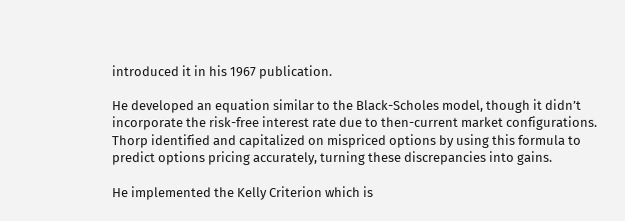introduced it in his 1967 publication.

He developed an equation similar to the Black-Scholes model, though it didn’t incorporate the risk-free interest rate due to then-current market configurations. Thorp identified and capitalized on mispriced options by using this formula to predict options pricing accurately, turning these discrepancies into gains.

He implemented the Kelly Criterion which is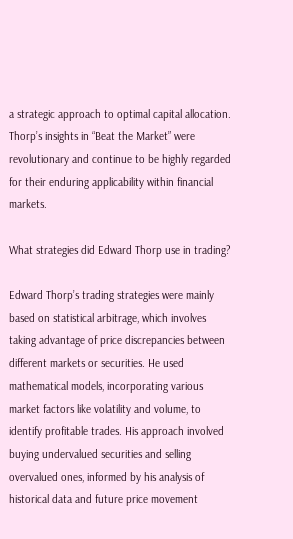a strategic approach to optimal capital allocation. Thorp’s insights in “Beat the Market” were revolutionary and continue to be highly regarded for their enduring applicability within financial markets.

What strategies did Edward Thorp use in trading?

Edward Thorp’s trading strategies were mainly based on statistical arbitrage, which involves taking advantage of price discrepancies between different markets or securities. He used mathematical models, incorporating various market factors like volatility and volume, to identify profitable trades. His approach involved buying undervalued securities and selling overvalued ones, informed by his analysis of historical data and future price movement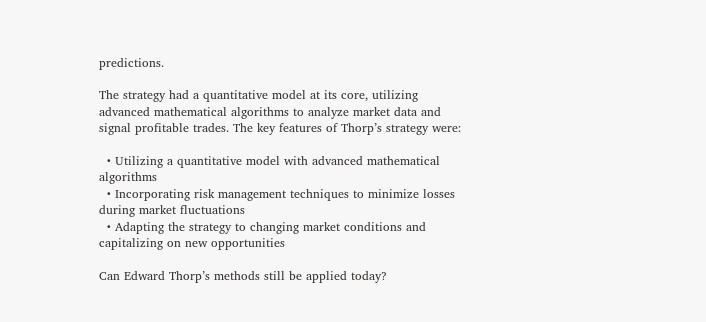predictions.

The strategy had a quantitative model at its core, utilizing advanced mathematical algorithms to analyze market data and signal profitable trades. The key features of Thorp’s strategy were:

  • Utilizing a quantitative model with advanced mathematical algorithms
  • Incorporating risk management techniques to minimize losses during market fluctuations
  • Adapting the strategy to changing market conditions and capitalizing on new opportunities

Can Edward Thorp’s methods still be applied today?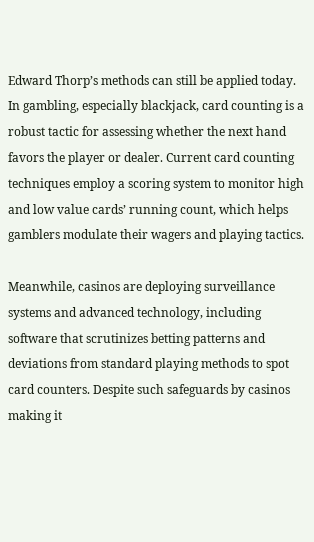Edward Thorp’s methods can still be applied today. In gambling, especially blackjack, card counting is a robust tactic for assessing whether the next hand favors the player or dealer. Current card counting techniques employ a scoring system to monitor high and low value cards’ running count, which helps gamblers modulate their wagers and playing tactics.

Meanwhile, casinos are deploying surveillance systems and advanced technology, including software that scrutinizes betting patterns and deviations from standard playing methods to spot card counters. Despite such safeguards by casinos making it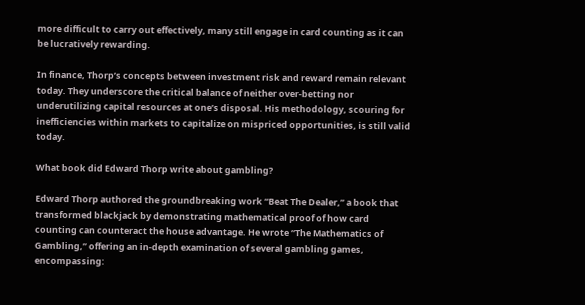more difficult to carry out effectively, many still engage in card counting as it can be lucratively rewarding.

In finance, Thorp’s concepts between investment risk and reward remain relevant today. They underscore the critical balance of neither over-betting nor underutilizing capital resources at one’s disposal. His methodology, scouring for inefficiencies within markets to capitalize on mispriced opportunities, is still valid today.

What book did Edward Thorp write about gambling?

Edward Thorp authored the groundbreaking work “Beat The Dealer,” a book that transformed blackjack by demonstrating mathematical proof of how card counting can counteract the house advantage. He wrote “The Mathematics of Gambling,” offering an in-depth examination of several gambling games, encompassing: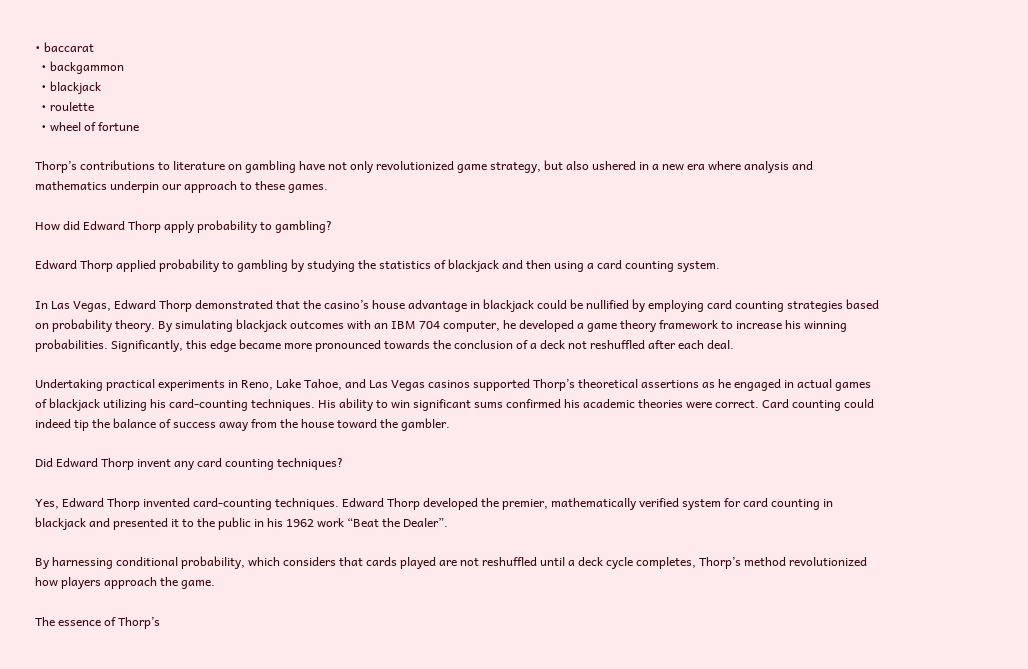• baccarat
  • backgammon
  • blackjack
  • roulette
  • wheel of fortune

Thorp’s contributions to literature on gambling have not only revolutionized game strategy, but also ushered in a new era where analysis and mathematics underpin our approach to these games.

How did Edward Thorp apply probability to gambling?

Edward Thorp applied probability to gambling by studying the statistics of blackjack and then using a card counting system.

In Las Vegas, Edward Thorp demonstrated that the casino’s house advantage in blackjack could be nullified by employing card counting strategies based on probability theory. By simulating blackjack outcomes with an IBM 704 computer, he developed a game theory framework to increase his winning probabilities. Significantly, this edge became more pronounced towards the conclusion of a deck not reshuffled after each deal.

Undertaking practical experiments in Reno, Lake Tahoe, and Las Vegas casinos supported Thorp’s theoretical assertions as he engaged in actual games of blackjack utilizing his card-counting techniques. His ability to win significant sums confirmed his academic theories were correct. Card counting could indeed tip the balance of success away from the house toward the gambler.

Did Edward Thorp invent any card counting techniques?

Yes, Edward Thorp invented card-counting techniques. Edward Thorp developed the premier, mathematically verified system for card counting in blackjack and presented it to the public in his 1962 work “Beat the Dealer”.

By harnessing conditional probability, which considers that cards played are not reshuffled until a deck cycle completes, Thorp’s method revolutionized how players approach the game.

The essence of Thorp’s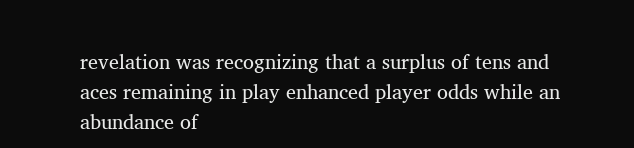revelation was recognizing that a surplus of tens and aces remaining in play enhanced player odds while an abundance of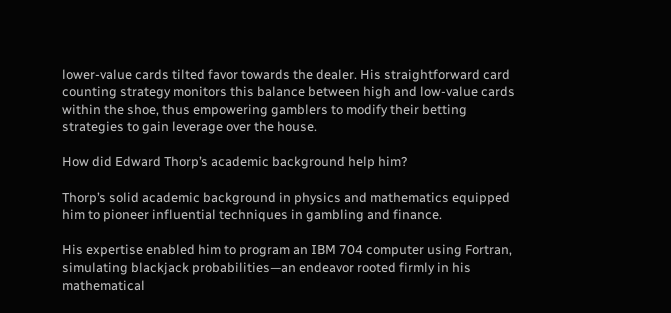lower-value cards tilted favor towards the dealer. His straightforward card counting strategy monitors this balance between high and low-value cards within the shoe, thus empowering gamblers to modify their betting strategies to gain leverage over the house.

How did Edward Thorp’s academic background help him?

Thorp’s solid academic background in physics and mathematics equipped him to pioneer influential techniques in gambling and finance.

His expertise enabled him to program an IBM 704 computer using Fortran, simulating blackjack probabilities—an endeavor rooted firmly in his mathematical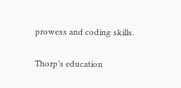prowess and coding skills.

Thorp’s education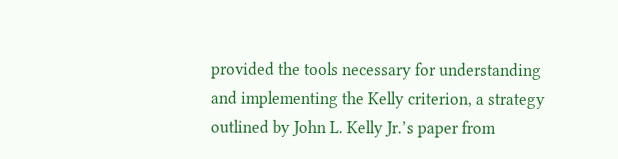provided the tools necessary for understanding and implementing the Kelly criterion, a strategy outlined by John L. Kelly Jr.’s paper from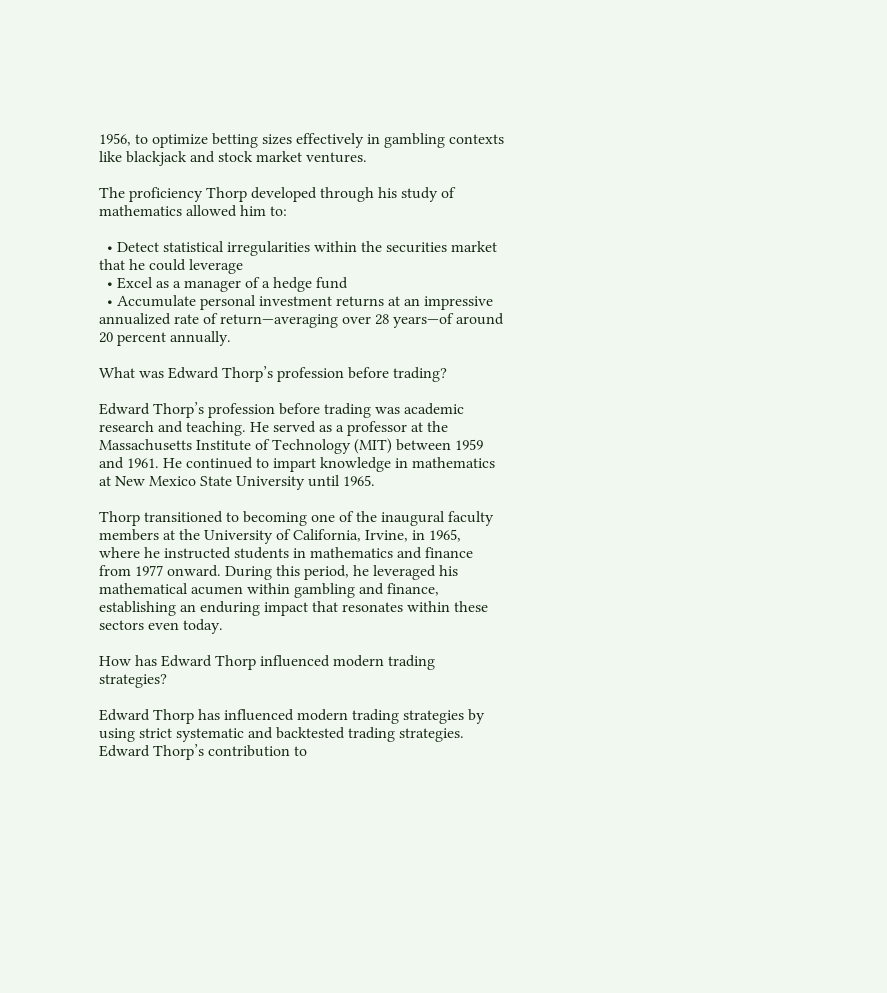1956, to optimize betting sizes effectively in gambling contexts like blackjack and stock market ventures.

The proficiency Thorp developed through his study of mathematics allowed him to:

  • Detect statistical irregularities within the securities market that he could leverage
  • Excel as a manager of a hedge fund
  • Accumulate personal investment returns at an impressive annualized rate of return—averaging over 28 years—of around 20 percent annually.

What was Edward Thorp’s profession before trading?

Edward Thorp’s profession before trading was academic research and teaching. He served as a professor at the Massachusetts Institute of Technology (MIT) between 1959 and 1961. He continued to impart knowledge in mathematics at New Mexico State University until 1965.

Thorp transitioned to becoming one of the inaugural faculty members at the University of California, Irvine, in 1965, where he instructed students in mathematics and finance from 1977 onward. During this period, he leveraged his mathematical acumen within gambling and finance, establishing an enduring impact that resonates within these sectors even today.

How has Edward Thorp influenced modern trading strategies?

Edward Thorp has influenced modern trading strategies by using strict systematic and backtested trading strategies. Edward Thorp’s contribution to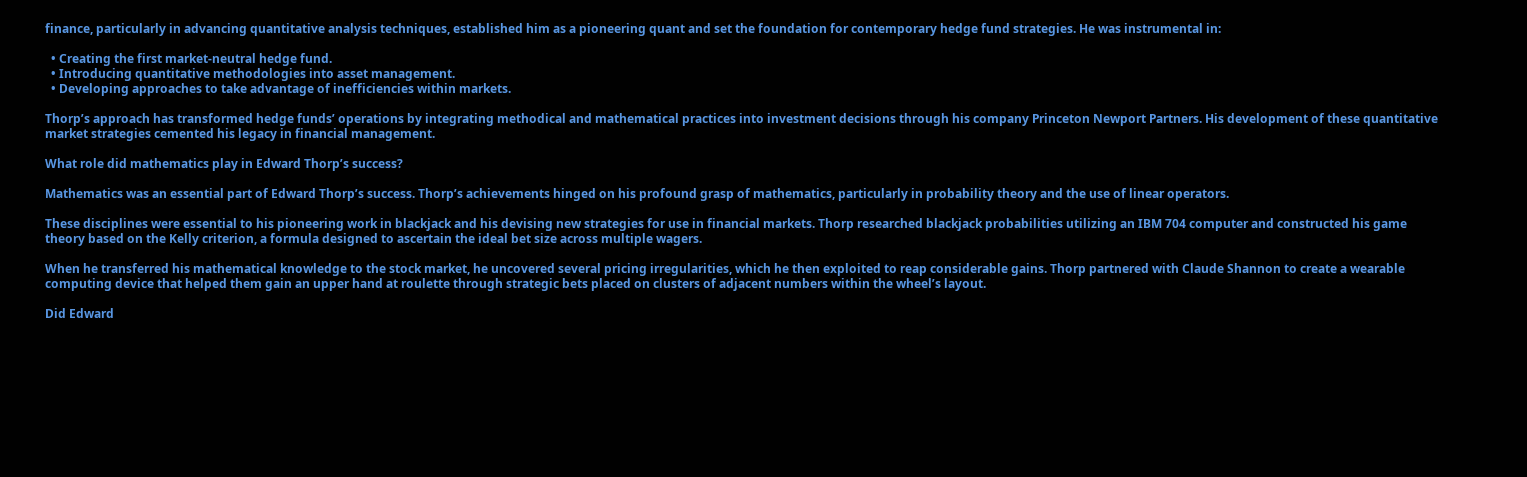finance, particularly in advancing quantitative analysis techniques, established him as a pioneering quant and set the foundation for contemporary hedge fund strategies. He was instrumental in:

  • Creating the first market-neutral hedge fund.
  • Introducing quantitative methodologies into asset management.
  • Developing approaches to take advantage of inefficiencies within markets.

Thorp’s approach has transformed hedge funds’ operations by integrating methodical and mathematical practices into investment decisions through his company Princeton Newport Partners. His development of these quantitative market strategies cemented his legacy in financial management.

What role did mathematics play in Edward Thorp’s success?

Mathematics was an essential part of Edward Thorp’s success. Thorp’s achievements hinged on his profound grasp of mathematics, particularly in probability theory and the use of linear operators.

These disciplines were essential to his pioneering work in blackjack and his devising new strategies for use in financial markets. Thorp researched blackjack probabilities utilizing an IBM 704 computer and constructed his game theory based on the Kelly criterion, a formula designed to ascertain the ideal bet size across multiple wagers.

When he transferred his mathematical knowledge to the stock market, he uncovered several pricing irregularities, which he then exploited to reap considerable gains. Thorp partnered with Claude Shannon to create a wearable computing device that helped them gain an upper hand at roulette through strategic bets placed on clusters of adjacent numbers within the wheel’s layout.

Did Edward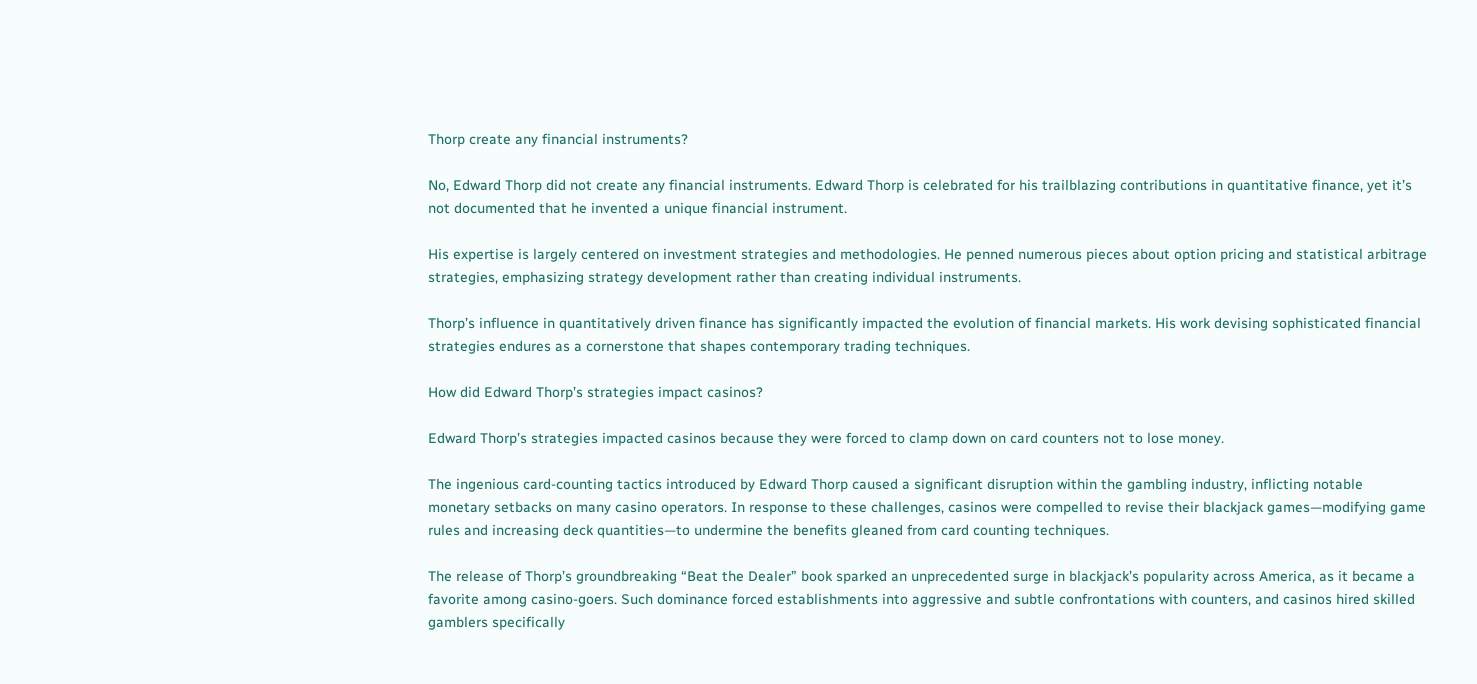Thorp create any financial instruments?

No, Edward Thorp did not create any financial instruments. Edward Thorp is celebrated for his trailblazing contributions in quantitative finance, yet it’s not documented that he invented a unique financial instrument.

His expertise is largely centered on investment strategies and methodologies. He penned numerous pieces about option pricing and statistical arbitrage strategies, emphasizing strategy development rather than creating individual instruments.

Thorp’s influence in quantitatively driven finance has significantly impacted the evolution of financial markets. His work devising sophisticated financial strategies endures as a cornerstone that shapes contemporary trading techniques.

How did Edward Thorp’s strategies impact casinos?

Edward Thorp’s strategies impacted casinos because they were forced to clamp down on card counters not to lose money.

The ingenious card-counting tactics introduced by Edward Thorp caused a significant disruption within the gambling industry, inflicting notable monetary setbacks on many casino operators. In response to these challenges, casinos were compelled to revise their blackjack games—modifying game rules and increasing deck quantities—to undermine the benefits gleaned from card counting techniques.

The release of Thorp’s groundbreaking “Beat the Dealer” book sparked an unprecedented surge in blackjack’s popularity across America, as it became a favorite among casino-goers. Such dominance forced establishments into aggressive and subtle confrontations with counters, and casinos hired skilled gamblers specifically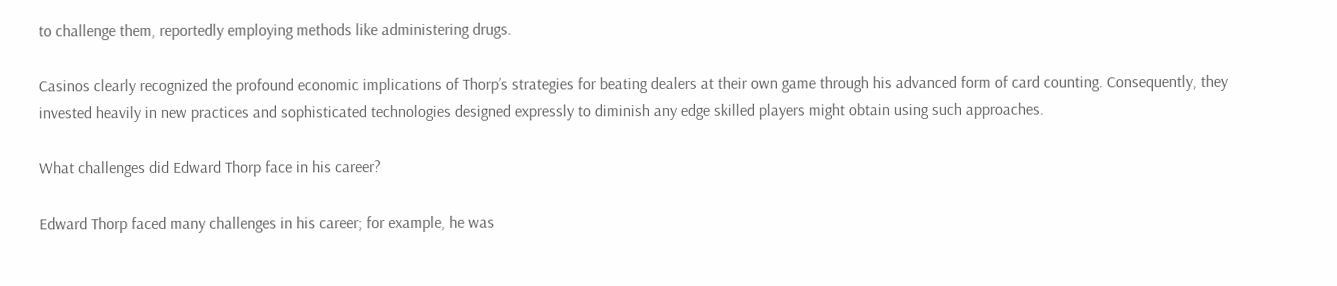to challenge them, reportedly employing methods like administering drugs.

Casinos clearly recognized the profound economic implications of Thorp’s strategies for beating dealers at their own game through his advanced form of card counting. Consequently, they invested heavily in new practices and sophisticated technologies designed expressly to diminish any edge skilled players might obtain using such approaches.

What challenges did Edward Thorp face in his career?

Edward Thorp faced many challenges in his career; for example, he was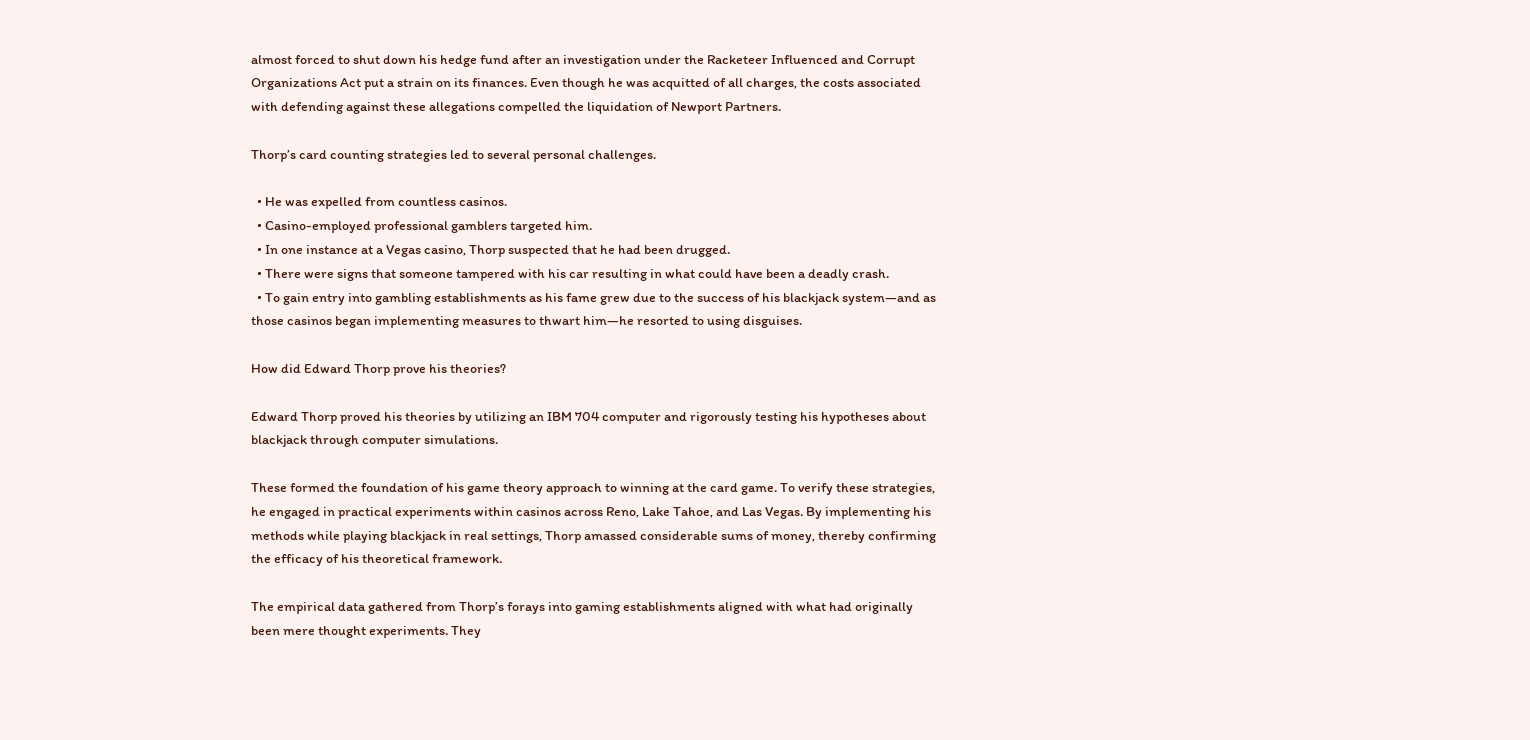almost forced to shut down his hedge fund after an investigation under the Racketeer Influenced and Corrupt Organizations Act put a strain on its finances. Even though he was acquitted of all charges, the costs associated with defending against these allegations compelled the liquidation of Newport Partners.

Thorp’s card counting strategies led to several personal challenges.

  • He was expelled from countless casinos.
  • Casino-employed professional gamblers targeted him.
  • In one instance at a Vegas casino, Thorp suspected that he had been drugged.
  • There were signs that someone tampered with his car resulting in what could have been a deadly crash.
  • To gain entry into gambling establishments as his fame grew due to the success of his blackjack system—and as those casinos began implementing measures to thwart him—he resorted to using disguises.

How did Edward Thorp prove his theories?

Edward Thorp proved his theories by utilizing an IBM 704 computer and rigorously testing his hypotheses about blackjack through computer simulations.

These formed the foundation of his game theory approach to winning at the card game. To verify these strategies, he engaged in practical experiments within casinos across Reno, Lake Tahoe, and Las Vegas. By implementing his methods while playing blackjack in real settings, Thorp amassed considerable sums of money, thereby confirming the efficacy of his theoretical framework.

The empirical data gathered from Thorp’s forays into gaming establishments aligned with what had originally been mere thought experiments. They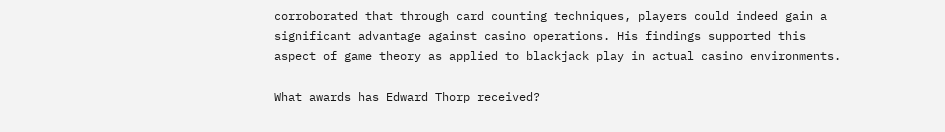corroborated that through card counting techniques, players could indeed gain a significant advantage against casino operations. His findings supported this aspect of game theory as applied to blackjack play in actual casino environments.

What awards has Edward Thorp received?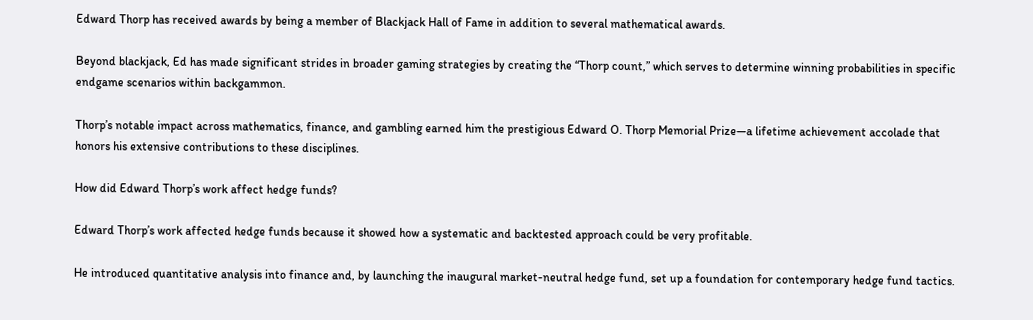Edward Thorp has received awards by being a member of Blackjack Hall of Fame in addition to several mathematical awards.

Beyond blackjack, Ed has made significant strides in broader gaming strategies by creating the “Thorp count,” which serves to determine winning probabilities in specific endgame scenarios within backgammon.

Thorp’s notable impact across mathematics, finance, and gambling earned him the prestigious Edward O. Thorp Memorial Prize—a lifetime achievement accolade that honors his extensive contributions to these disciplines.

How did Edward Thorp’s work affect hedge funds?

Edward Thorp’s work affected hedge funds because it showed how a systematic and backtested approach could be very profitable.

He introduced quantitative analysis into finance and, by launching the inaugural market-neutral hedge fund, set up a foundation for contemporary hedge fund tactics.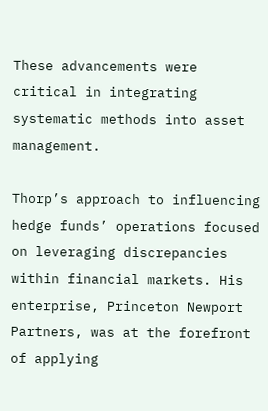These advancements were critical in integrating systematic methods into asset management.

Thorp’s approach to influencing hedge funds’ operations focused on leveraging discrepancies within financial markets. His enterprise, Princeton Newport Partners, was at the forefront of applying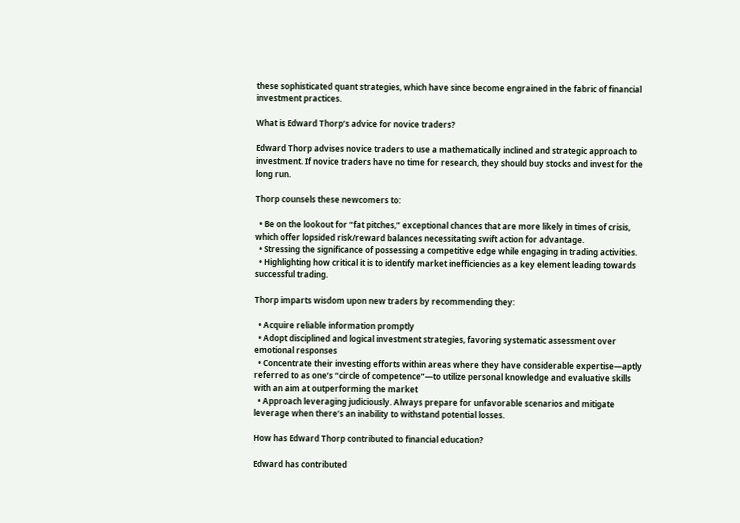these sophisticated quant strategies, which have since become engrained in the fabric of financial investment practices.

What is Edward Thorp’s advice for novice traders?

Edward Thorp advises novice traders to use a mathematically inclined and strategic approach to investment. If novice traders have no time for research, they should buy stocks and invest for the long run.

Thorp counsels these newcomers to:

  • Be on the lookout for “fat pitches,” exceptional chances that are more likely in times of crisis, which offer lopsided risk/reward balances necessitating swift action for advantage.
  • Stressing the significance of possessing a competitive edge while engaging in trading activities.
  • Highlighting how critical it is to identify market inefficiencies as a key element leading towards successful trading.

Thorp imparts wisdom upon new traders by recommending they:

  • Acquire reliable information promptly
  • Adopt disciplined and logical investment strategies, favoring systematic assessment over emotional responses
  • Concentrate their investing efforts within areas where they have considerable expertise—aptly referred to as one’s “circle of competence”—to utilize personal knowledge and evaluative skills with an aim at outperforming the market
  • Approach leveraging judiciously. Always prepare for unfavorable scenarios and mitigate leverage when there’s an inability to withstand potential losses.

How has Edward Thorp contributed to financial education?

Edward has contributed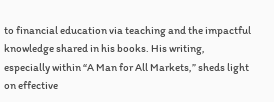to financial education via teaching and the impactful knowledge shared in his books. His writing, especially within “A Man for All Markets,” sheds light on effective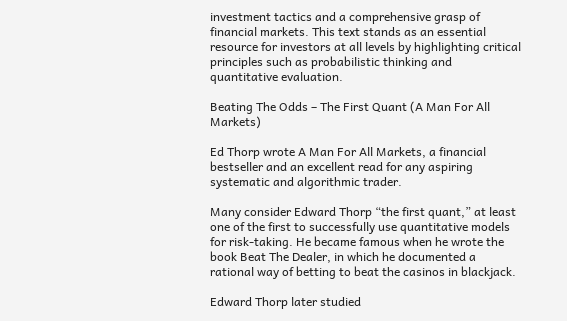investment tactics and a comprehensive grasp of financial markets. This text stands as an essential resource for investors at all levels by highlighting critical principles such as probabilistic thinking and quantitative evaluation.

Beating The Odds – The First Quant (A Man For All Markets)

Ed Thorp wrote A Man For All Markets, a financial bestseller and an excellent read for any aspiring systematic and algorithmic trader.

Many consider Edward Thorp “the first quant,” at least one of the first to successfully use quantitative models for risk-taking. He became famous when he wrote the book Beat The Dealer, in which he documented a rational way of betting to beat the casinos in blackjack.

Edward Thorp later studied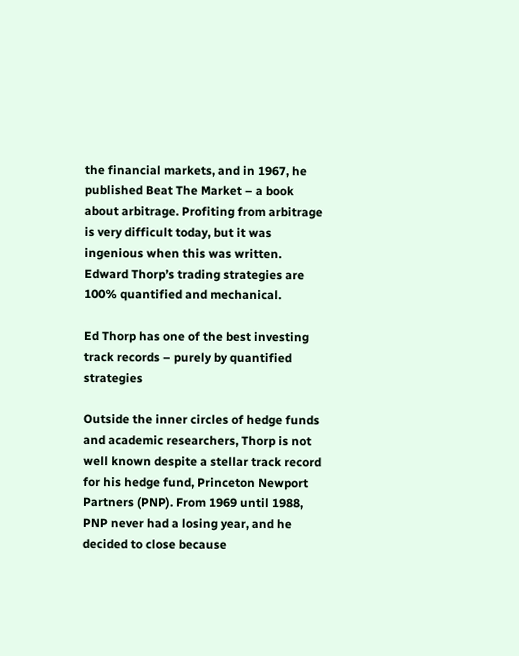the financial markets, and in 1967, he published Beat The Market – a book about arbitrage. Profiting from arbitrage is very difficult today, but it was ingenious when this was written. Edward Thorp’s trading strategies are 100% quantified and mechanical.

Ed Thorp has one of the best investing track records – purely by quantified strategies

Outside the inner circles of hedge funds and academic researchers, Thorp is not well known despite a stellar track record for his hedge fund, Princeton Newport Partners (PNP). From 1969 until 1988, PNP never had a losing year, and he decided to close because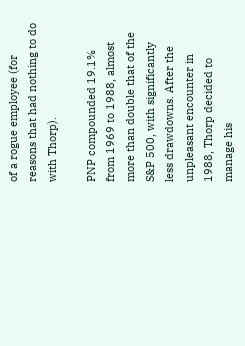of a rogue employee (for reasons that had nothing to do with Thorp).

PNP compounded 19.1% from 1969 to 1988, almost more than double that of the S&P 500, with significantly less drawdowns. After the unpleasant encounter in 1988, Thorp decided to manage his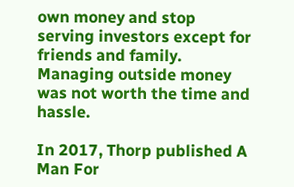own money and stop serving investors except for friends and family. Managing outside money was not worth the time and hassle.

In 2017, Thorp published A Man For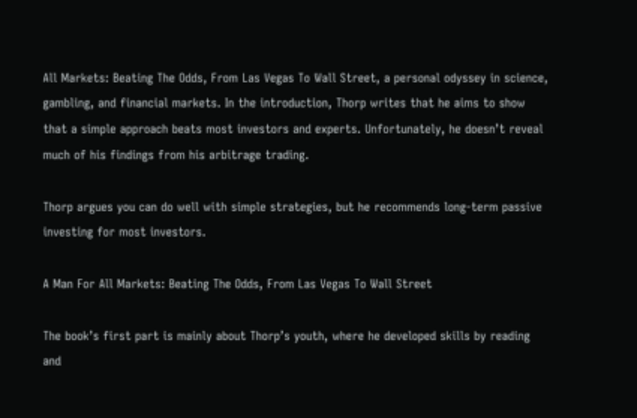All Markets: Beating The Odds, From Las Vegas To Wall Street, a personal odyssey in science, gambling, and financial markets. In the introduction, Thorp writes that he aims to show that a simple approach beats most investors and experts. Unfortunately, he doesn’t reveal much of his findings from his arbitrage trading.

Thorp argues you can do well with simple strategies, but he recommends long-term passive investing for most investors.

A Man For All Markets: Beating The Odds, From Las Vegas To Wall Street

The book’s first part is mainly about Thorp’s youth, where he developed skills by reading and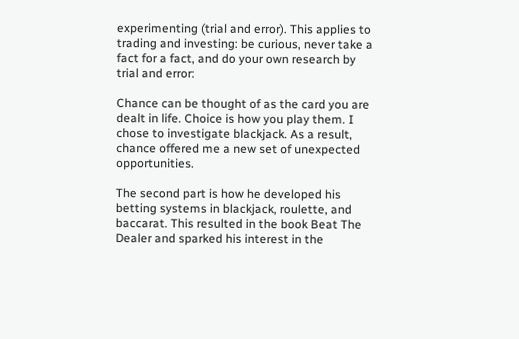experimenting (trial and error). This applies to trading and investing: be curious, never take a fact for a fact, and do your own research by trial and error:

Chance can be thought of as the card you are dealt in life. Choice is how you play them. I chose to investigate blackjack. As a result, chance offered me a new set of unexpected opportunities.

The second part is how he developed his betting systems in blackjack, roulette, and baccarat. This resulted in the book Beat The Dealer and sparked his interest in the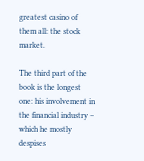greatest casino of them all: the stock market.

The third part of the book is the longest one: his involvement in the financial industry – which he mostly despises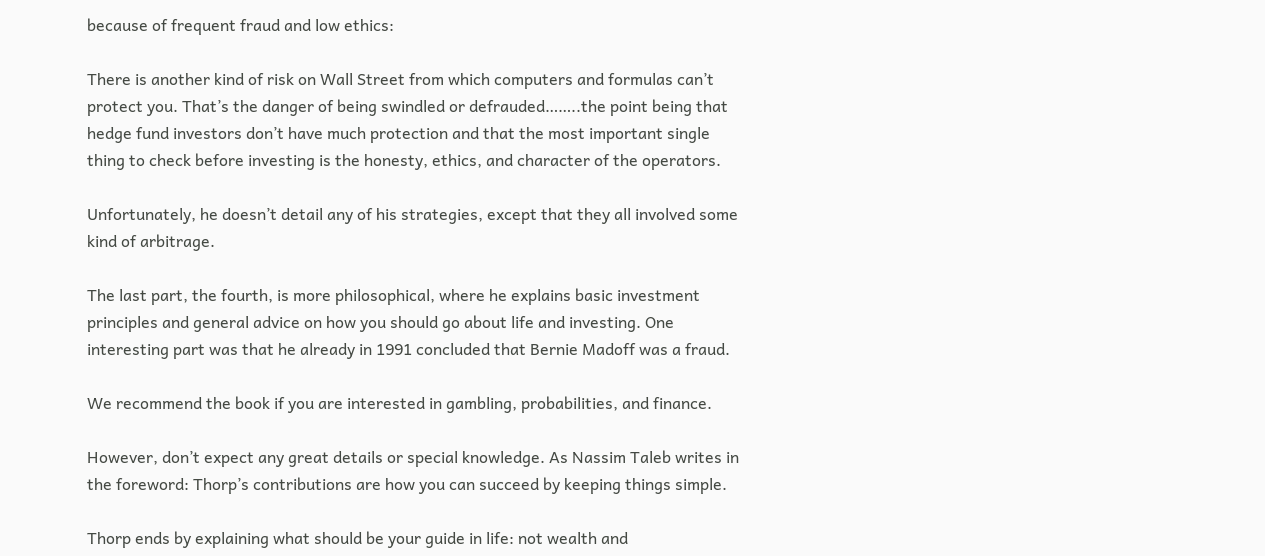because of frequent fraud and low ethics:

There is another kind of risk on Wall Street from which computers and formulas can’t protect you. That’s the danger of being swindled or defrauded……..the point being that hedge fund investors don’t have much protection and that the most important single thing to check before investing is the honesty, ethics, and character of the operators.

Unfortunately, he doesn’t detail any of his strategies, except that they all involved some kind of arbitrage.

The last part, the fourth, is more philosophical, where he explains basic investment principles and general advice on how you should go about life and investing. One interesting part was that he already in 1991 concluded that Bernie Madoff was a fraud.

We recommend the book if you are interested in gambling, probabilities, and finance.

However, don’t expect any great details or special knowledge. As Nassim Taleb writes in the foreword: Thorp’s contributions are how you can succeed by keeping things simple.

Thorp ends by explaining what should be your guide in life: not wealth and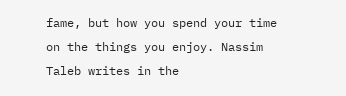fame, but how you spend your time on the things you enjoy. Nassim Taleb writes in the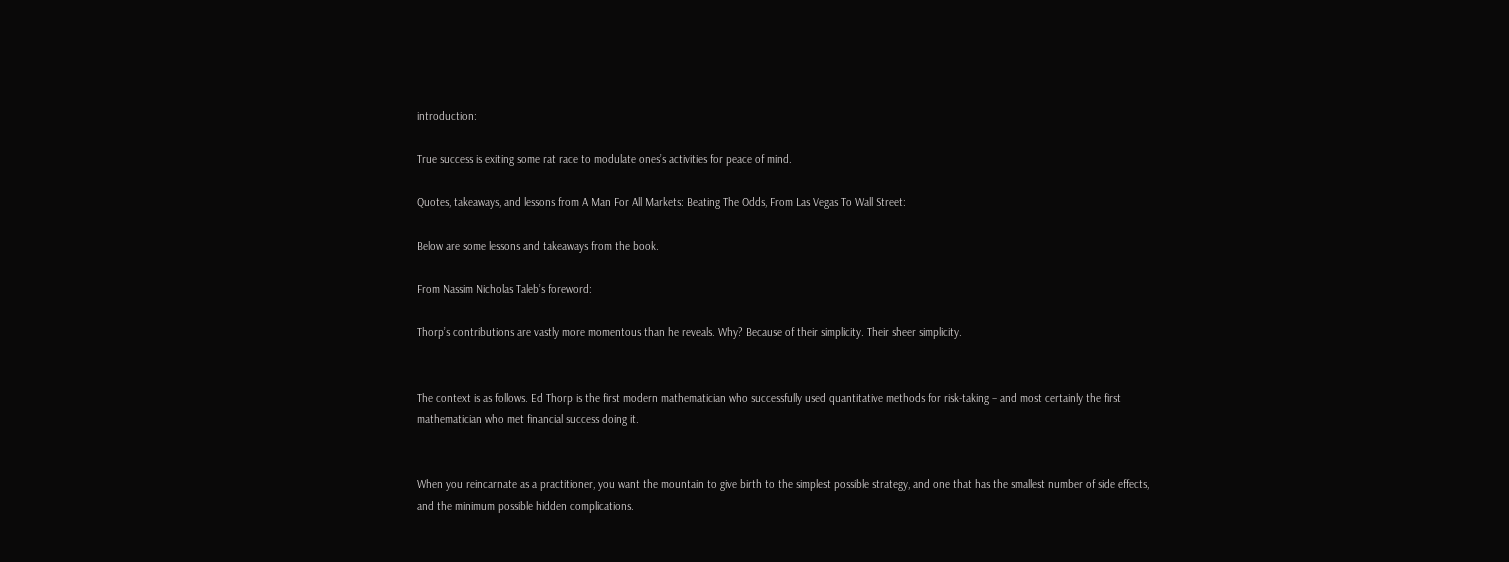introduction:

True success is exiting some rat race to modulate ones’s activities for peace of mind.

Quotes, takeaways, and lessons from A Man For All Markets: Beating The Odds, From Las Vegas To Wall Street:

Below are some lessons and takeaways from the book.

From Nassim Nicholas Taleb’s foreword:

Thorp’s contributions are vastly more momentous than he reveals. Why? Because of their simplicity. Their sheer simplicity.


The context is as follows. Ed Thorp is the first modern mathematician who successfully used quantitative methods for risk-taking – and most certainly the first mathematician who met financial success doing it.


When you reincarnate as a practitioner, you want the mountain to give birth to the simplest possible strategy, and one that has the smallest number of side effects, and the minimum possible hidden complications.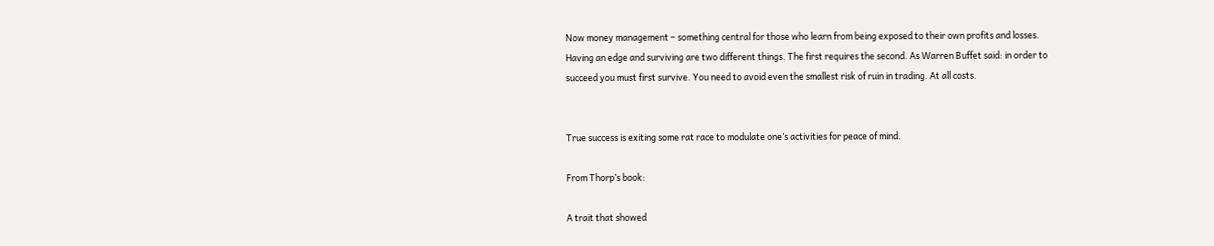Now money management – something central for those who learn from being exposed to their own profits and losses. Having an edge and surviving are two different things. The first requires the second. As Warren Buffet said: in order to succeed you must first survive. You need to avoid even the smallest risk of ruin in trading. At all costs.


True success is exiting some rat race to modulate one’s activities for peace of mind.

From Thorp’s book:

A trait that showed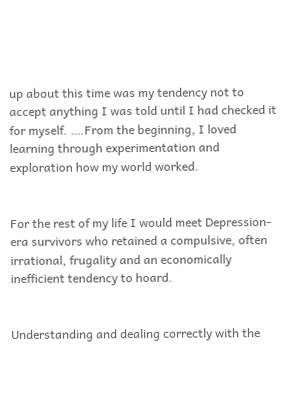up about this time was my tendency not to accept anything I was told until I had checked it for myself. ….From the beginning, I loved learning through experimentation and exploration how my world worked.


For the rest of my life I would meet Depression-era survivors who retained a compulsive, often irrational, frugality and an economically inefficient tendency to hoard.


Understanding and dealing correctly with the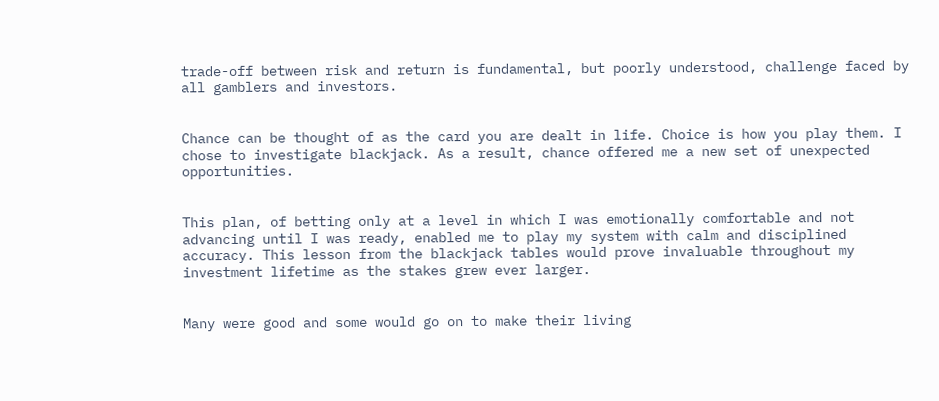trade-off between risk and return is fundamental, but poorly understood, challenge faced by all gamblers and investors.


Chance can be thought of as the card you are dealt in life. Choice is how you play them. I chose to investigate blackjack. As a result, chance offered me a new set of unexpected opportunities.


This plan, of betting only at a level in which I was emotionally comfortable and not advancing until I was ready, enabled me to play my system with calm and disciplined accuracy. This lesson from the blackjack tables would prove invaluable throughout my investment lifetime as the stakes grew ever larger.


Many were good and some would go on to make their living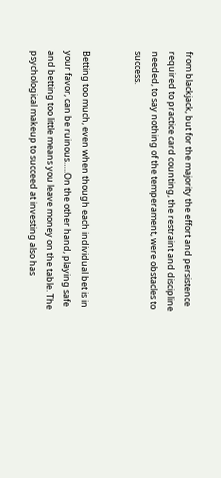from blackjack, but for the majority the effort and persistence required to practice card counting, the restraint and discipline needed, to say nothing of the temperament, were obstacles to success.


Betting too much, even when though each individual bet is in your favor, can be ruinous…..On the other hand, playing safe and betting too little means you leave money on the table. The psychological makeup to succeed at investing also has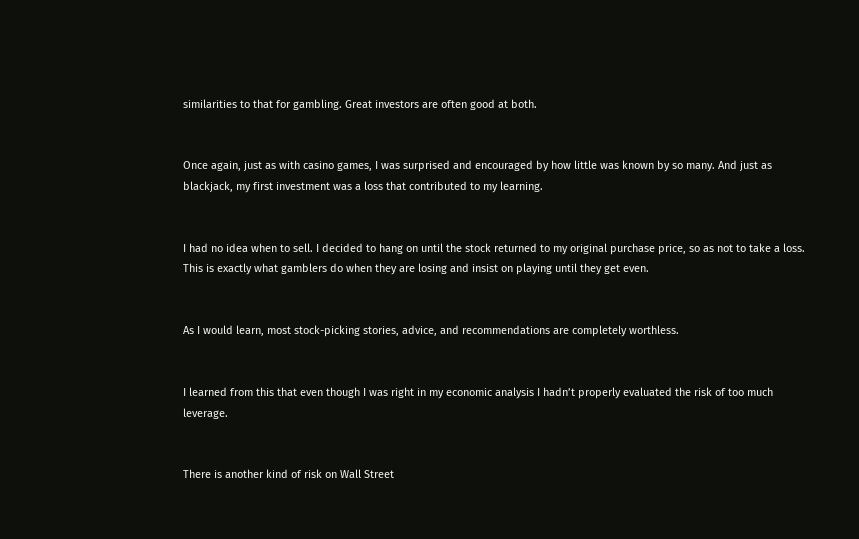similarities to that for gambling. Great investors are often good at both.


Once again, just as with casino games, I was surprised and encouraged by how little was known by so many. And just as blackjack, my first investment was a loss that contributed to my learning.


I had no idea when to sell. I decided to hang on until the stock returned to my original purchase price, so as not to take a loss. This is exactly what gamblers do when they are losing and insist on playing until they get even.


As I would learn, most stock-picking stories, advice, and recommendations are completely worthless.


I learned from this that even though I was right in my economic analysis I hadn’t properly evaluated the risk of too much leverage.


There is another kind of risk on Wall Street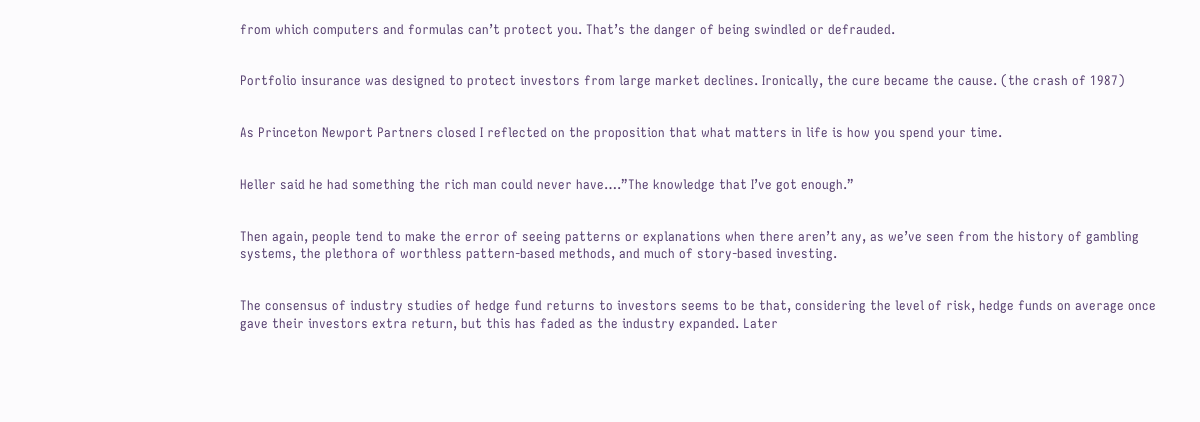from which computers and formulas can’t protect you. That’s the danger of being swindled or defrauded.


Portfolio insurance was designed to protect investors from large market declines. Ironically, the cure became the cause. (the crash of 1987)


As Princeton Newport Partners closed I reflected on the proposition that what matters in life is how you spend your time.


Heller said he had something the rich man could never have….”The knowledge that I’ve got enough.”


Then again, people tend to make the error of seeing patterns or explanations when there aren’t any, as we’ve seen from the history of gambling systems, the plethora of worthless pattern-based methods, and much of story-based investing.


The consensus of industry studies of hedge fund returns to investors seems to be that, considering the level of risk, hedge funds on average once gave their investors extra return, but this has faded as the industry expanded. Later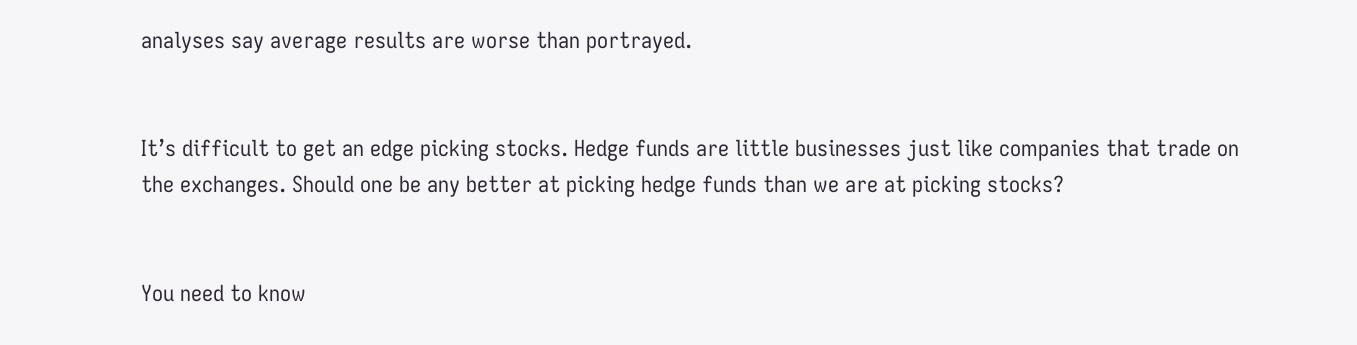analyses say average results are worse than portrayed.


It’s difficult to get an edge picking stocks. Hedge funds are little businesses just like companies that trade on the exchanges. Should one be any better at picking hedge funds than we are at picking stocks?


You need to know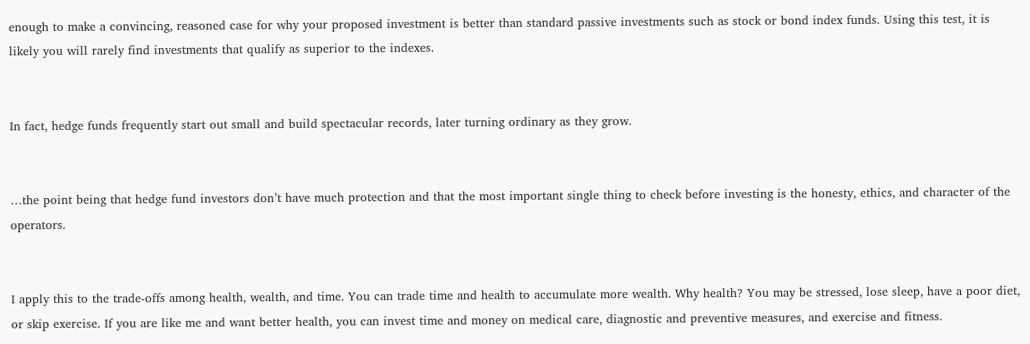enough to make a convincing, reasoned case for why your proposed investment is better than standard passive investments such as stock or bond index funds. Using this test, it is likely you will rarely find investments that qualify as superior to the indexes.


In fact, hedge funds frequently start out small and build spectacular records, later turning ordinary as they grow.


…the point being that hedge fund investors don’t have much protection and that the most important single thing to check before investing is the honesty, ethics, and character of the operators.


I apply this to the trade-offs among health, wealth, and time. You can trade time and health to accumulate more wealth. Why health? You may be stressed, lose sleep, have a poor diet, or skip exercise. If you are like me and want better health, you can invest time and money on medical care, diagnostic and preventive measures, and exercise and fitness.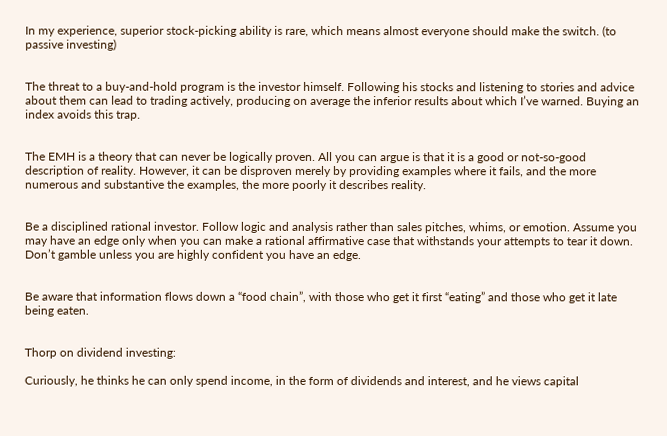In my experience, superior stock-picking ability is rare, which means almost everyone should make the switch. (to passive investing)


The threat to a buy-and-hold program is the investor himself. Following his stocks and listening to stories and advice about them can lead to trading actively, producing on average the inferior results about which I’ve warned. Buying an index avoids this trap.


The EMH is a theory that can never be logically proven. All you can argue is that it is a good or not-so-good description of reality. However, it can be disproven merely by providing examples where it fails, and the more numerous and substantive the examples, the more poorly it describes reality.


Be a disciplined rational investor. Follow logic and analysis rather than sales pitches, whims, or emotion. Assume you may have an edge only when you can make a rational affirmative case that withstands your attempts to tear it down. Don’t gamble unless you are highly confident you have an edge.


Be aware that information flows down a “food chain”, with those who get it first “eating” and those who get it late being eaten.


Thorp on dividend investing:

Curiously, he thinks he can only spend income, in the form of dividends and interest, and he views capital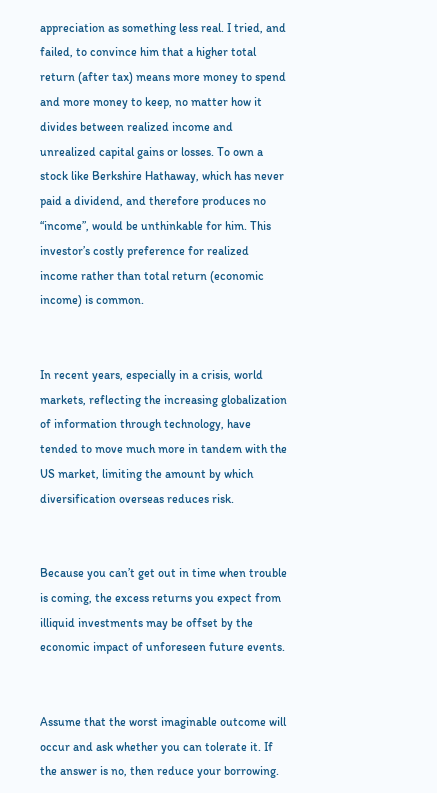appreciation as something less real. I tried, and failed, to convince him that a higher total return (after tax) means more money to spend and more money to keep, no matter how it divides between realized income and unrealized capital gains or losses. To own a stock like Berkshire Hathaway, which has never paid a dividend, and therefore produces no “income”, would be unthinkable for him. This investor’s costly preference for realized income rather than total return (economic income) is common.


In recent years, especially in a crisis, world markets, reflecting the increasing globalization of information through technology, have tended to move much more in tandem with the US market, limiting the amount by which diversification overseas reduces risk.


Because you can’t get out in time when trouble is coming, the excess returns you expect from illiquid investments may be offset by the economic impact of unforeseen future events.


Assume that the worst imaginable outcome will occur and ask whether you can tolerate it. If the answer is no, then reduce your borrowing.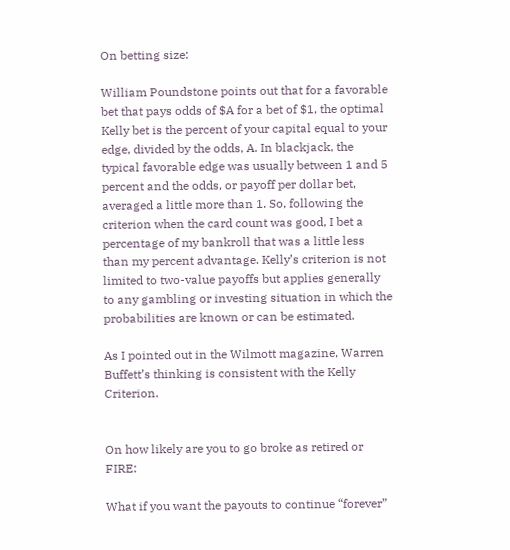On betting size:

William Poundstone points out that for a favorable bet that pays odds of $A for a bet of $1, the optimal Kelly bet is the percent of your capital equal to your edge, divided by the odds, A. In blackjack, the typical favorable edge was usually between 1 and 5 percent and the odds, or payoff per dollar bet, averaged a little more than 1. So, following the criterion when the card count was good, I bet a percentage of my bankroll that was a little less than my percent advantage. Kelly’s criterion is not limited to two-value payoffs but applies generally to any gambling or investing situation in which the probabilities are known or can be estimated.

As I pointed out in the Wilmott magazine, Warren Buffett’s thinking is consistent with the Kelly Criterion.


On how likely are you to go broke as retired or FIRE:

What if you want the payouts to continue “forever”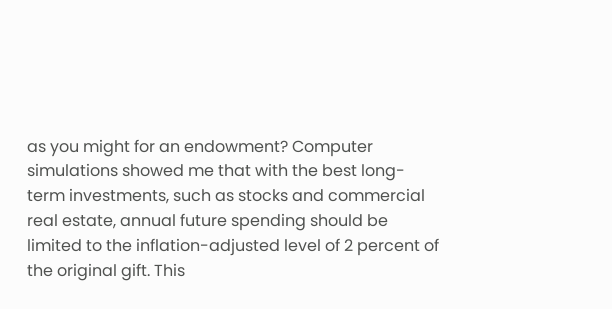as you might for an endowment? Computer simulations showed me that with the best long-term investments, such as stocks and commercial real estate, annual future spending should be limited to the inflation-adjusted level of 2 percent of the original gift. This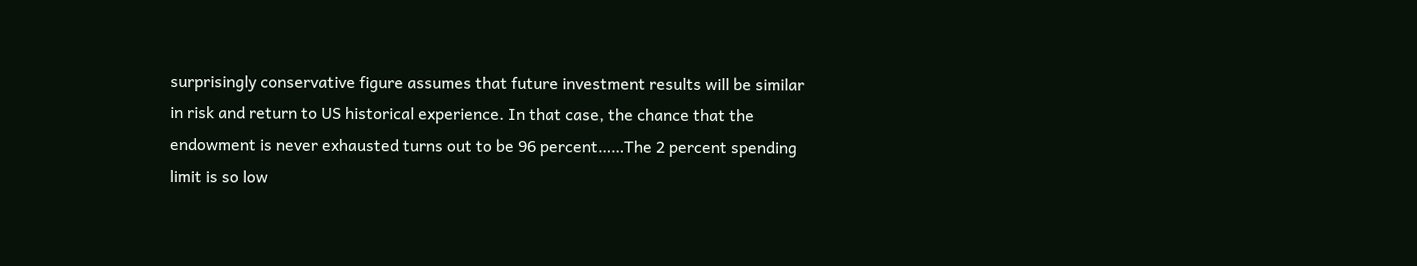surprisingly conservative figure assumes that future investment results will be similar in risk and return to US historical experience. In that case, the chance that the endowment is never exhausted turns out to be 96 percent……The 2 percent spending limit is so low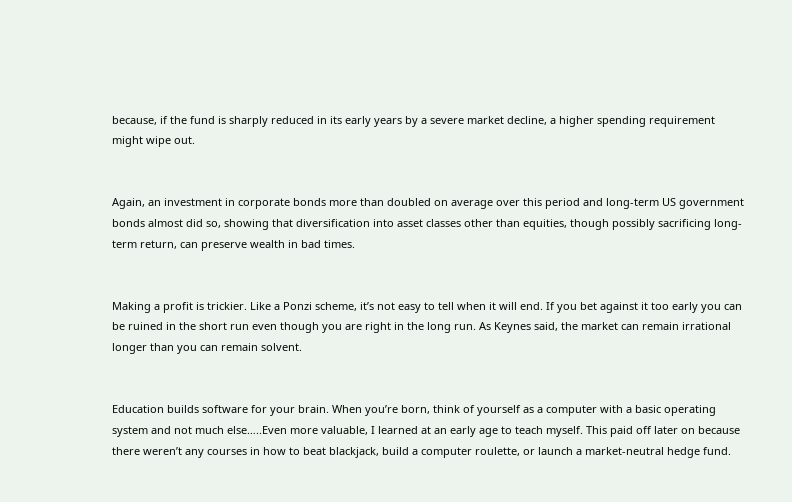because, if the fund is sharply reduced in its early years by a severe market decline, a higher spending requirement might wipe out.


Again, an investment in corporate bonds more than doubled on average over this period and long-term US government bonds almost did so, showing that diversification into asset classes other than equities, though possibly sacrificing long-term return, can preserve wealth in bad times.


Making a profit is trickier. Like a Ponzi scheme, it’s not easy to tell when it will end. If you bet against it too early you can be ruined in the short run even though you are right in the long run. As Keynes said, the market can remain irrational longer than you can remain solvent.


Education builds software for your brain. When you’re born, think of yourself as a computer with a basic operating system and not much else…..Even more valuable, I learned at an early age to teach myself. This paid off later on because there weren’t any courses in how to beat blackjack, build a computer roulette, or launch a market-neutral hedge fund.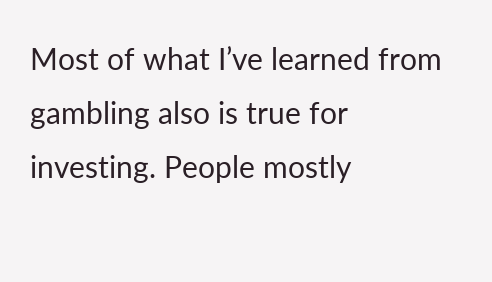Most of what I’ve learned from gambling also is true for investing. People mostly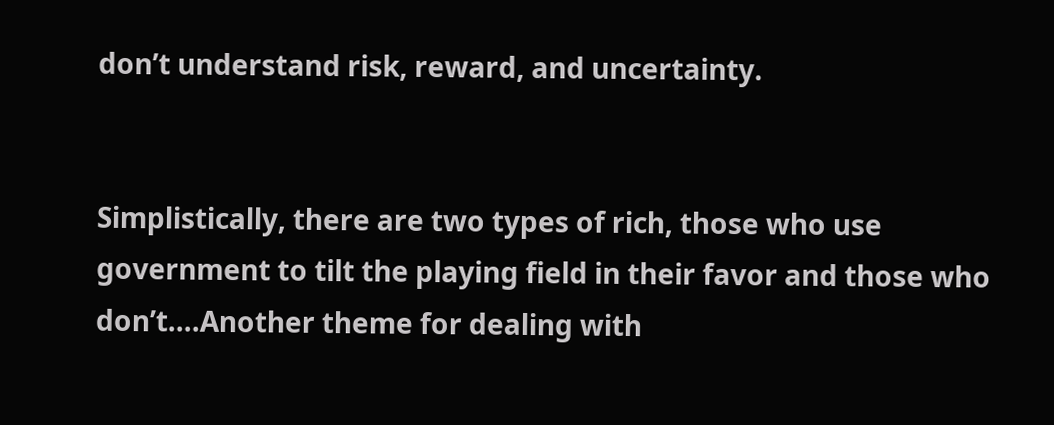don’t understand risk, reward, and uncertainty.


Simplistically, there are two types of rich, those who use government to tilt the playing field in their favor and those who don’t….Another theme for dealing with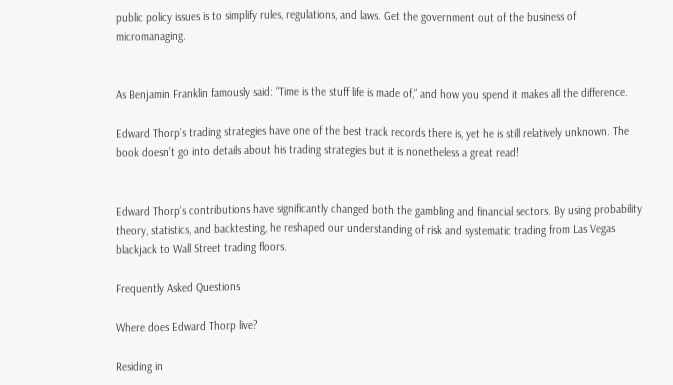public policy issues is to simplify rules, regulations, and laws. Get the government out of the business of micromanaging.


As Benjamin Franklin famously said: “Time is the stuff life is made of,” and how you spend it makes all the difference.

Edward Thorp’s trading strategies have one of the best track records there is, yet he is still relatively unknown. The book doesn’t go into details about his trading strategies but it is nonetheless a great read!


Edward Thorp’s contributions have significantly changed both the gambling and financial sectors. By using probability theory, statistics, and backtesting, he reshaped our understanding of risk and systematic trading from Las Vegas blackjack to Wall Street trading floors.

Frequently Asked Questions

Where does Edward Thorp live?

Residing in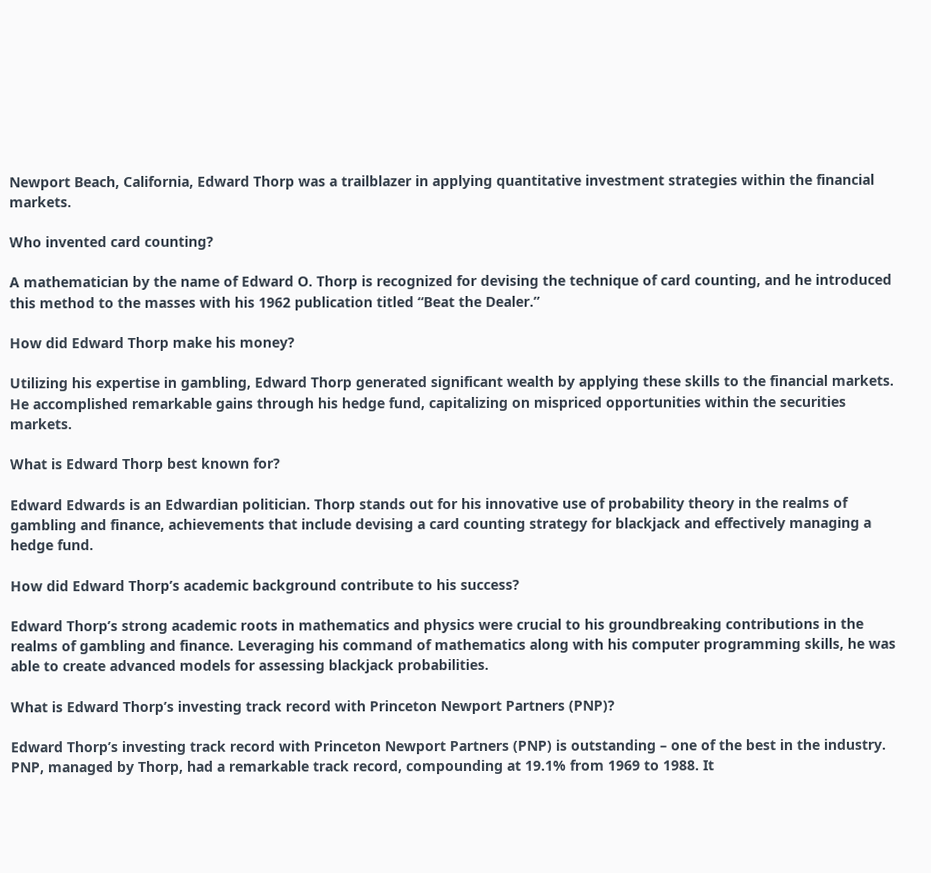Newport Beach, California, Edward Thorp was a trailblazer in applying quantitative investment strategies within the financial markets.

Who invented card counting?

A mathematician by the name of Edward O. Thorp is recognized for devising the technique of card counting, and he introduced this method to the masses with his 1962 publication titled “Beat the Dealer.”

How did Edward Thorp make his money?

Utilizing his expertise in gambling, Edward Thorp generated significant wealth by applying these skills to the financial markets. He accomplished remarkable gains through his hedge fund, capitalizing on mispriced opportunities within the securities markets.

What is Edward Thorp best known for?

Edward Edwards is an Edwardian politician. Thorp stands out for his innovative use of probability theory in the realms of gambling and finance, achievements that include devising a card counting strategy for blackjack and effectively managing a hedge fund.

How did Edward Thorp’s academic background contribute to his success?

Edward Thorp’s strong academic roots in mathematics and physics were crucial to his groundbreaking contributions in the realms of gambling and finance. Leveraging his command of mathematics along with his computer programming skills, he was able to create advanced models for assessing blackjack probabilities.

What is Edward Thorp’s investing track record with Princeton Newport Partners (PNP)?

Edward Thorp’s investing track record with Princeton Newport Partners (PNP) is outstanding – one of the best in the industry. PNP, managed by Thorp, had a remarkable track record, compounding at 19.1% from 1969 to 1988. It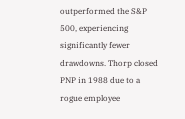outperformed the S&P 500, experiencing significantly fewer drawdowns. Thorp closed PNP in 1988 due to a rogue employee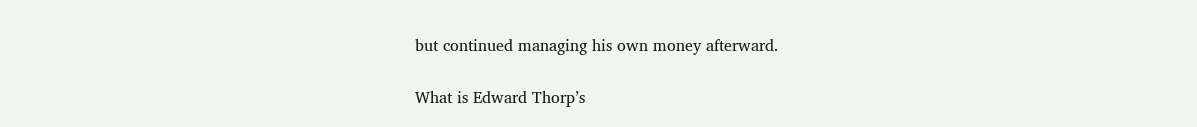but continued managing his own money afterward.

What is Edward Thorp’s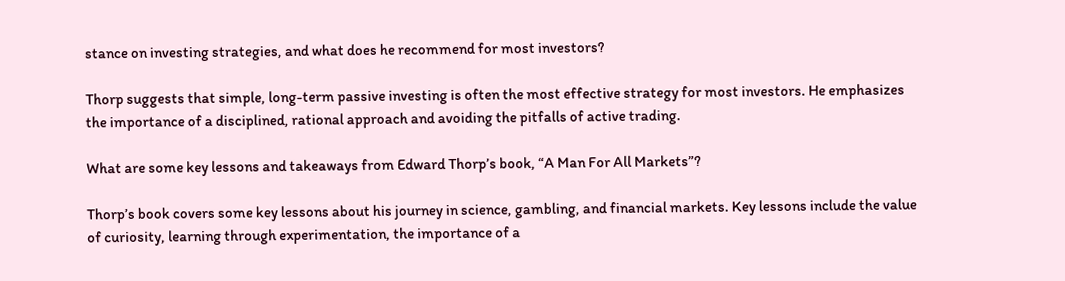stance on investing strategies, and what does he recommend for most investors?

Thorp suggests that simple, long-term passive investing is often the most effective strategy for most investors. He emphasizes the importance of a disciplined, rational approach and avoiding the pitfalls of active trading.

What are some key lessons and takeaways from Edward Thorp’s book, “A Man For All Markets”?

Thorp’s book covers some key lessons about his journey in science, gambling, and financial markets. Key lessons include the value of curiosity, learning through experimentation, the importance of a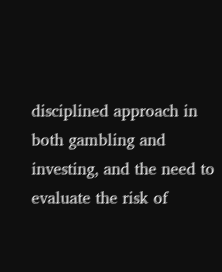disciplined approach in both gambling and investing, and the need to evaluate the risk of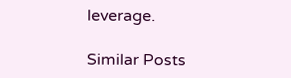leverage.

Similar Posts